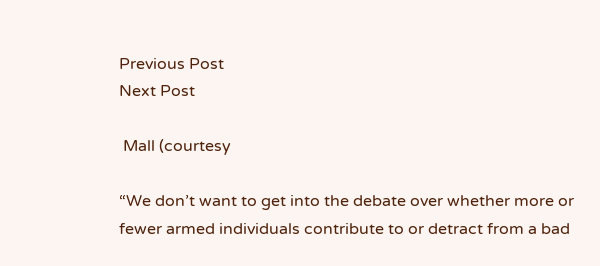Previous Post
Next Post

 Mall (courtesy

“We don’t want to get into the debate over whether more or fewer armed individuals contribute to or detract from a bad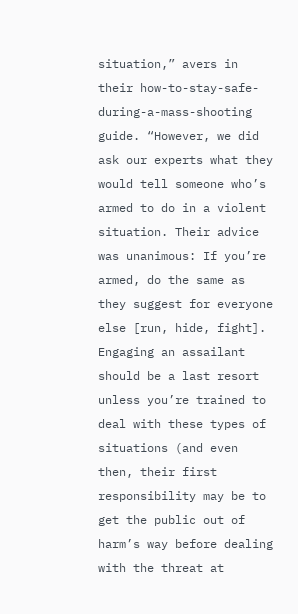situation,” avers in their how-to-stay-safe-during-a-mass-shooting guide. “However, we did ask our experts what they would tell someone who’s armed to do in a violent situation. Their advice was unanimous: If you’re armed, do the same as they suggest for everyone else [run, hide, fight]. Engaging an assailant should be a last resort unless you’re trained to deal with these types of situations (and even then, their first responsibility may be to get the public out of harm’s way before dealing with the threat at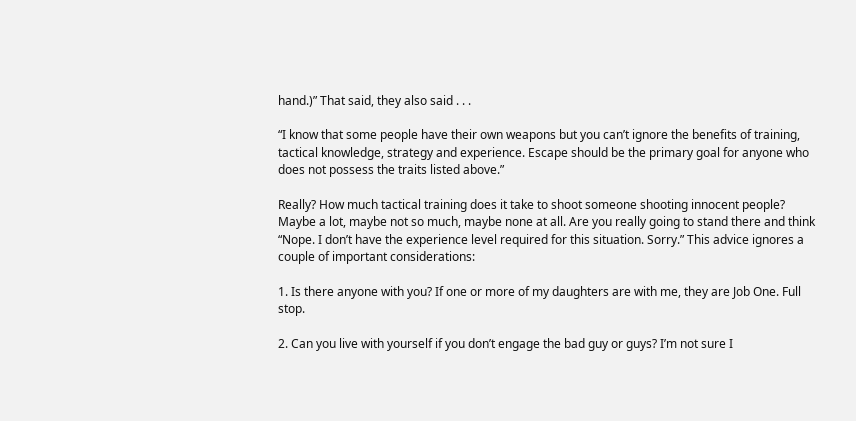hand.)” That said, they also said . . .

“I know that some people have their own weapons but you can’t ignore the benefits of training, tactical knowledge, strategy and experience. Escape should be the primary goal for anyone who does not possess the traits listed above.”

Really? How much tactical training does it take to shoot someone shooting innocent people? Maybe a lot, maybe not so much, maybe none at all. Are you really going to stand there and think “Nope. I don’t have the experience level required for this situation. Sorry.” This advice ignores a couple of important considerations:

1. Is there anyone with you? If one or more of my daughters are with me, they are Job One. Full stop.

2. Can you live with yourself if you don’t engage the bad guy or guys? I’m not sure I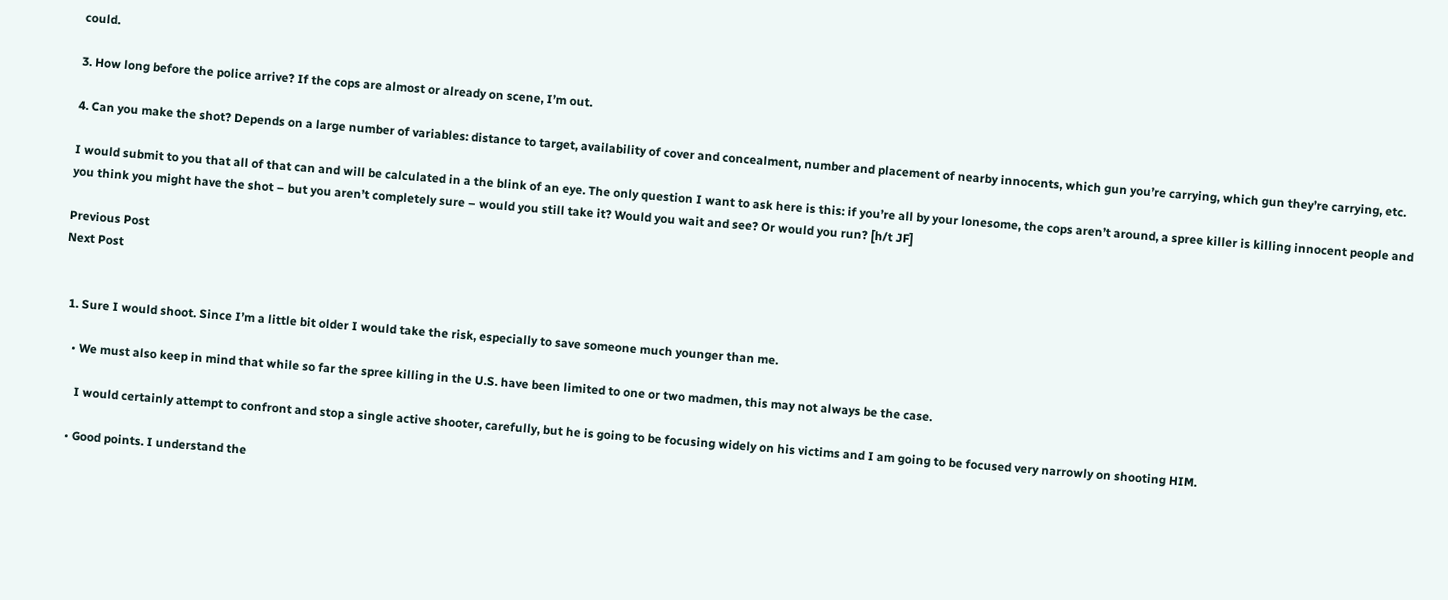could.

3. How long before the police arrive? If the cops are almost or already on scene, I’m out.

4. Can you make the shot? Depends on a large number of variables: distance to target, availability of cover and concealment, number and placement of nearby innocents, which gun you’re carrying, which gun they’re carrying, etc.

I would submit to you that all of that can and will be calculated in a the blink of an eye. The only question I want to ask here is this: if you’re all by your lonesome, the cops aren’t around, a spree killer is killing innocent people and you think you might have the shot – but you aren’t completely sure – would you still take it? Would you wait and see? Or would you run? [h/t JF]

Previous Post
Next Post


  1. Sure I would shoot. Since I’m a little bit older I would take the risk, especially to save someone much younger than me.

    • We must also keep in mind that while so far the spree killing in the U.S. have been limited to one or two madmen, this may not always be the case.

      I would certainly attempt to confront and stop a single active shooter, carefully, but he is going to be focusing widely on his victims and I am going to be focused very narrowly on shooting HIM.

    • Good points. I understand the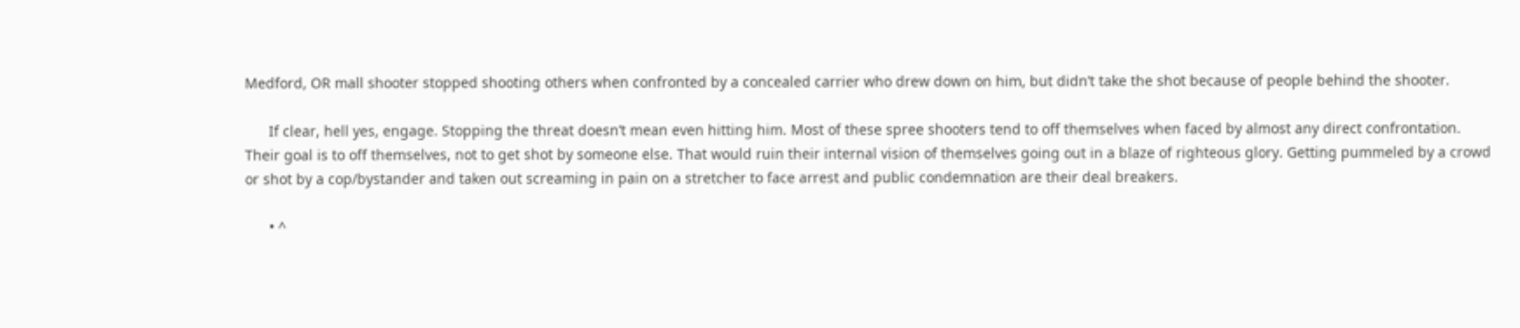Medford, OR mall shooter stopped shooting others when confronted by a concealed carrier who drew down on him, but didn’t take the shot because of people behind the shooter.

      If clear, hell yes, engage. Stopping the threat doesn’t mean even hitting him. Most of these spree shooters tend to off themselves when faced by almost any direct confrontation. Their goal is to off themselves, not to get shot by someone else. That would ruin their internal vision of themselves going out in a blaze of righteous glory. Getting pummeled by a crowd or shot by a cop/bystander and taken out screaming in pain on a stretcher to face arrest and public condemnation are their deal breakers.

      • ^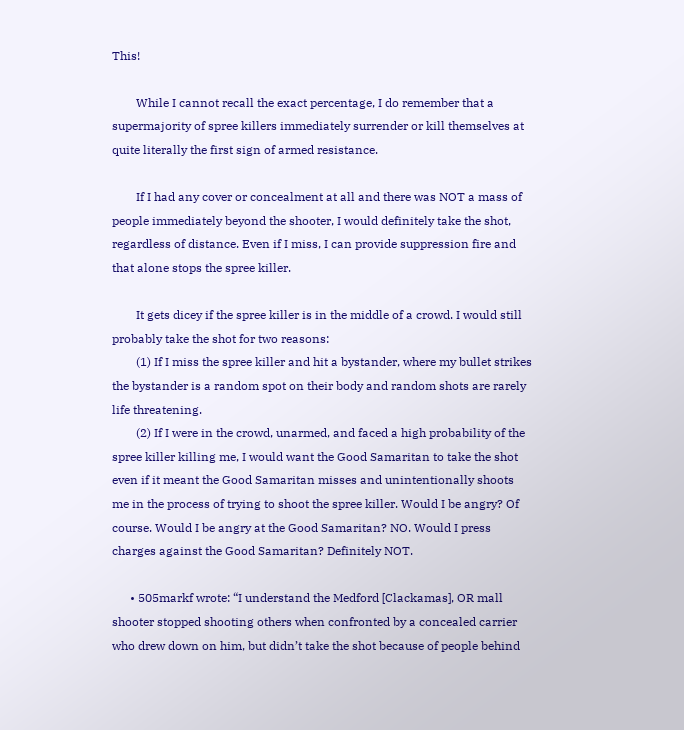This!

        While I cannot recall the exact percentage, I do remember that a supermajority of spree killers immediately surrender or kill themselves at quite literally the first sign of armed resistance.

        If I had any cover or concealment at all and there was NOT a mass of people immediately beyond the shooter, I would definitely take the shot, regardless of distance. Even if I miss, I can provide suppression fire and that alone stops the spree killer.

        It gets dicey if the spree killer is in the middle of a crowd. I would still probably take the shot for two reasons:
        (1) If I miss the spree killer and hit a bystander, where my bullet strikes the bystander is a random spot on their body and random shots are rarely life threatening.
        (2) If I were in the crowd, unarmed, and faced a high probability of the spree killer killing me, I would want the Good Samaritan to take the shot even if it meant the Good Samaritan misses and unintentionally shoots me in the process of trying to shoot the spree killer. Would I be angry? Of course. Would I be angry at the Good Samaritan? NO. Would I press charges against the Good Samaritan? Definitely NOT.

      • 505markf wrote: “I understand the Medford [Clackamas], OR mall shooter stopped shooting others when confronted by a concealed carrier who drew down on him, but didn’t take the shot because of people behind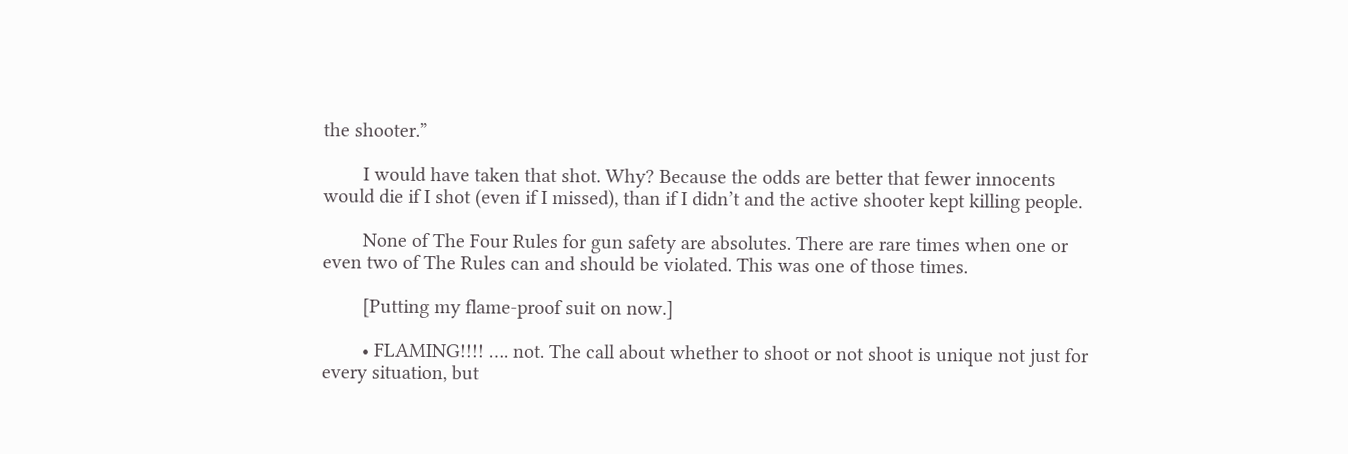the shooter.”

        I would have taken that shot. Why? Because the odds are better that fewer innocents would die if I shot (even if I missed), than if I didn’t and the active shooter kept killing people.

        None of The Four Rules for gun safety are absolutes. There are rare times when one or even two of The Rules can and should be violated. This was one of those times.

        [Putting my flame-proof suit on now.]

        • FLAMING!!!! …. not. The call about whether to shoot or not shoot is unique not just for every situation, but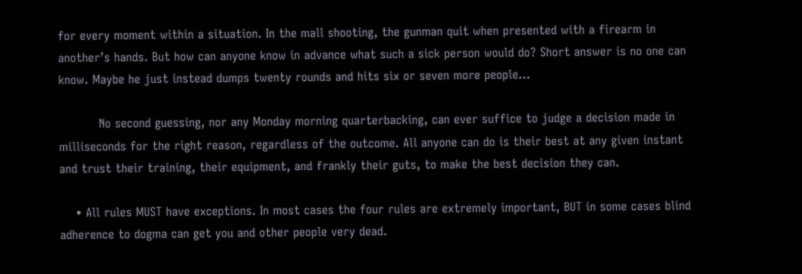for every moment within a situation. In the mall shooting, the gunman quit when presented with a firearm in another’s hands. But how can anyone know in advance what such a sick person would do? Short answer is no one can know. Maybe he just instead dumps twenty rounds and hits six or seven more people…

          No second guessing, nor any Monday morning quarterbacking, can ever suffice to judge a decision made in milliseconds for the right reason, regardless of the outcome. All anyone can do is their best at any given instant and trust their training, their equipment, and frankly their guts, to make the best decision they can.

    • All rules MUST have exceptions. In most cases the four rules are extremely important, BUT in some cases blind adherence to dogma can get you and other people very dead.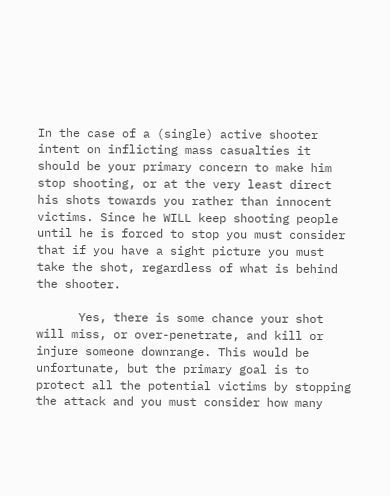In the case of a (single) active shooter intent on inflicting mass casualties it should be your primary concern to make him stop shooting, or at the very least direct his shots towards you rather than innocent victims. Since he WILL keep shooting people until he is forced to stop you must consider that if you have a sight picture you must take the shot, regardless of what is behind the shooter.

      Yes, there is some chance your shot will miss, or over-penetrate, and kill or injure someone downrange. This would be unfortunate, but the primary goal is to protect all the potential victims by stopping the attack and you must consider how many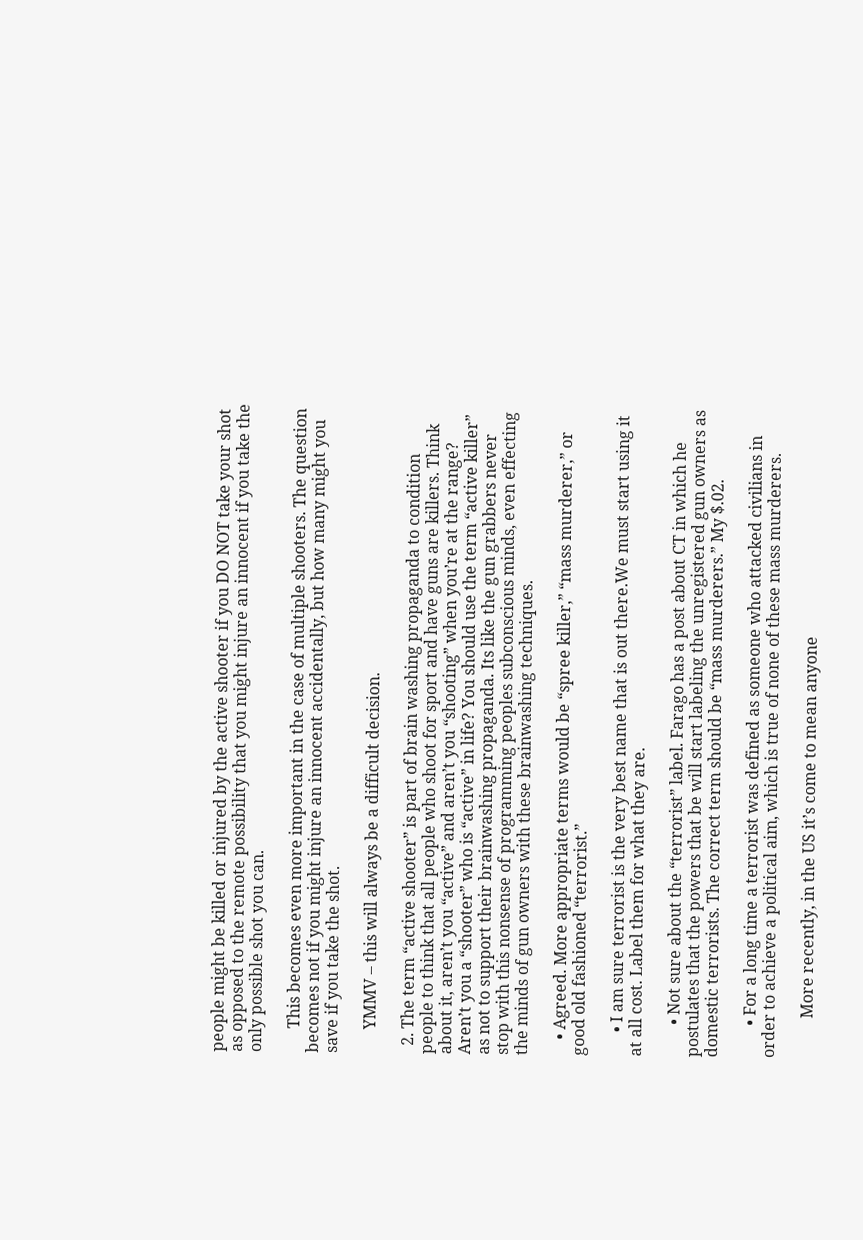people might be killed or injured by the active shooter if you DO NOT take your shot as opposed to the remote possibility that you might injure an innocent if you take the only possible shot you can.

      This becomes even more important in the case of multiple shooters. The question becomes not if you might injure an innocent accidentally, but how many might you save if you take the shot.

      YMMV – this will always be a difficult decision.

  2. The term “active shooter” is part of brain washing propaganda to condition people to think that all people who shoot for sport and have guns are killers. Think about it, aren’t you “active” and aren’t you “shooting” when you’re at the range? Aren’t you a “shooter” who is “active” in life? You should use the term “active killer” as not to support their brainwashing propaganda. Its like the gun grabbers never stop with this nonsense of programming peoples subconscious minds, even effecting the minds of gun owners with these brainwashing techniques.

    • Agreed. More appropriate terms would be “spree killer,” “mass murderer,” or good old fashioned “terrorist.”

      • I am sure terrorist is the very best name that is out there.We must start using it at all cost. Label them for what they are.

        • Not sure about the “terrorist” label. Farago has a post about CT in which he postulates that the powers that be will start labeling the unregistered gun owners as domestic terrorists. The correct term should be “mass murderers.” My $.02.

        • For a long time a terrorist was defined as someone who attacked civilians in order to achieve a political aim, which is true of none of these mass murderers.

          More recently, in the US it’s come to mean anyone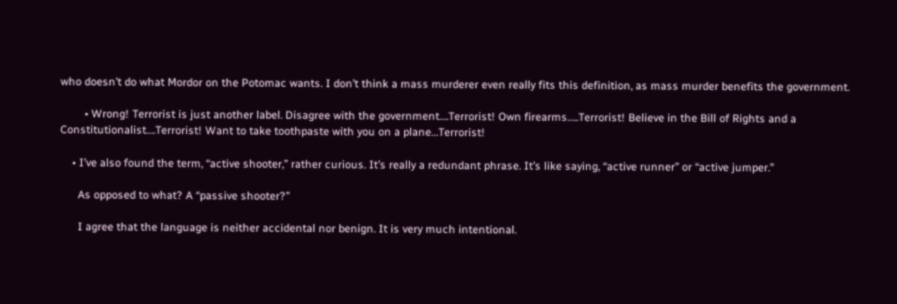who doesn’t do what Mordor on the Potomac wants. I don’t think a mass murderer even really fits this definition, as mass murder benefits the government.

        • Wrong! Terrorist is just another label. Disagree with the government….Terrorist! Own firearms…..Terrorist! Believe in the Bill of Rights and a Constitutionalist….Terrorist! Want to take toothpaste with you on a plane…Terrorist!

    • I’ve also found the term, “active shooter,” rather curious. It’s really a redundant phrase. It’s like saying, “active runner” or “active jumper.”

      As opposed to what? A “passive shooter?”

      I agree that the language is neither accidental nor benign. It is very much intentional.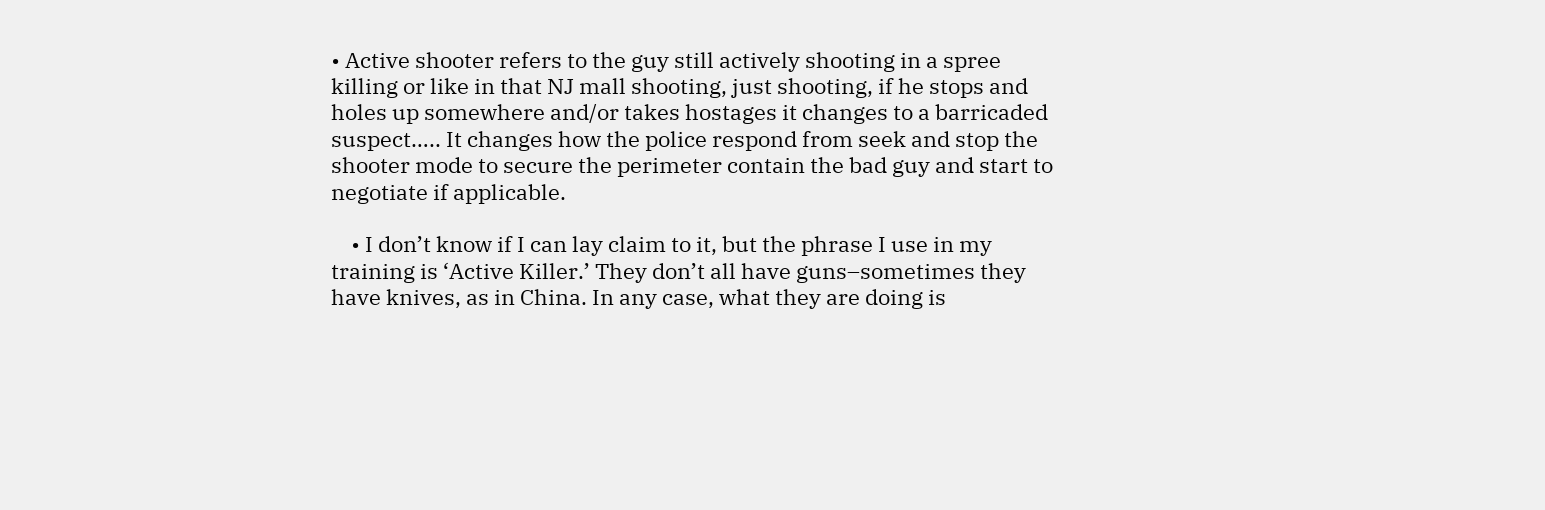• Active shooter refers to the guy still actively shooting in a spree killing or like in that NJ mall shooting, just shooting, if he stops and holes up somewhere and/or takes hostages it changes to a barricaded suspect….. It changes how the police respond from seek and stop the shooter mode to secure the perimeter contain the bad guy and start to negotiate if applicable.

    • I don’t know if I can lay claim to it, but the phrase I use in my training is ‘Active Killer.’ They don’t all have guns–sometimes they have knives, as in China. In any case, what they are doing is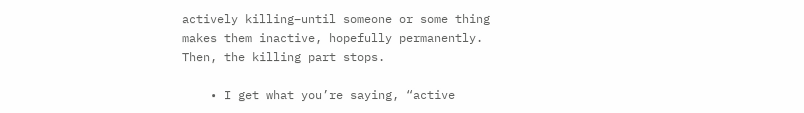actively killing–until someone or some thing makes them inactive, hopefully permanently. Then, the killing part stops.

    • I get what you’re saying, “active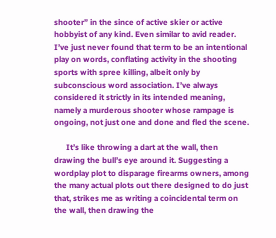shooter” in the since of active skier or active hobbyist of any kind. Even similar to avid reader. I’ve just never found that term to be an intentional play on words, conflating activity in the shooting sports with spree killing, albeit only by subconscious word association. I’ve always considered it strictly in its intended meaning, namely a murderous shooter whose rampage is ongoing, not just one and done and fled the scene.

      It’s like throwing a dart at the wall, then drawing the bull’s eye around it. Suggesting a wordplay plot to disparage firearms owners, among the many actual plots out there designed to do just that, strikes me as writing a coincidental term on the wall, then drawing the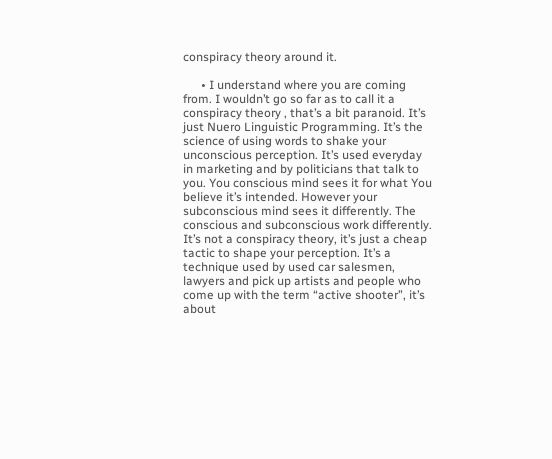conspiracy theory around it.

      • I understand where you are coming from. I wouldn’t go so far as to call it a conspiracy theory , that’s a bit paranoid. It’s just Nuero Linguistic Programming. It’s the science of using words to shake your unconscious perception. It’s used everyday in marketing and by politicians that talk to you. You conscious mind sees it for what You believe it’s intended. However your subconscious mind sees it differently. The conscious and subconscious work differently. It’s not a conspiracy theory, it’s just a cheap tactic to shape your perception. It’s a technique used by used car salesmen, lawyers and pick up artists and people who come up with the term “active shooter”, it’s about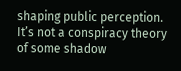shaping public perception. It’s not a conspiracy theory of some shadow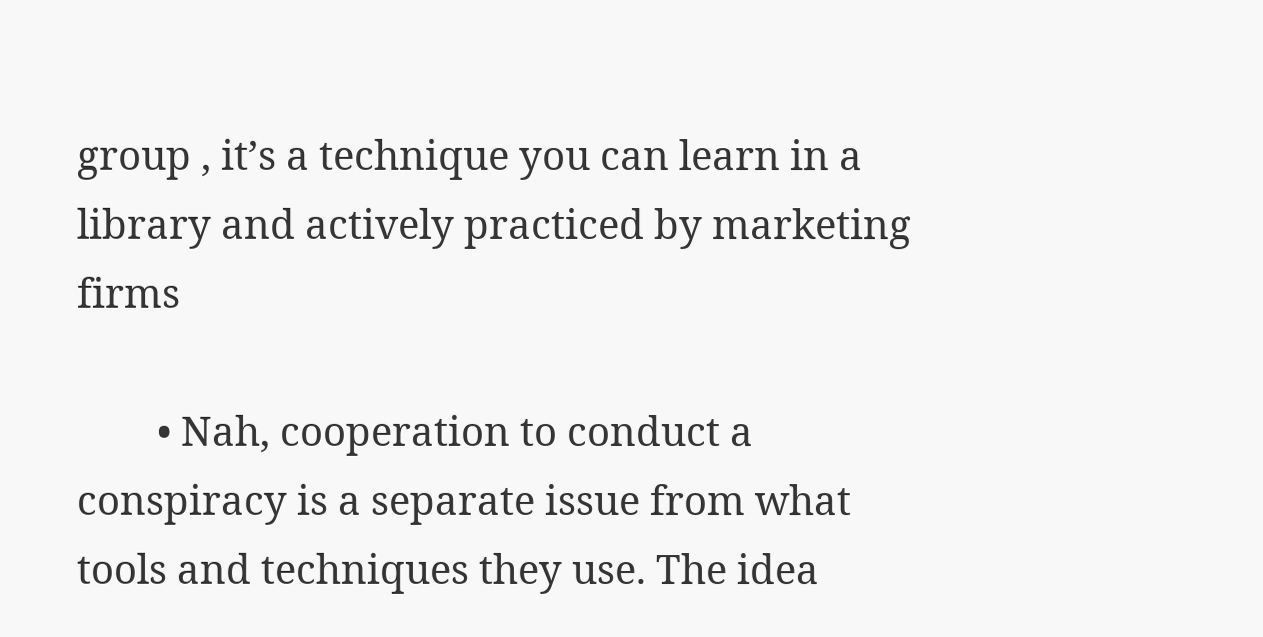group , it’s a technique you can learn in a library and actively practiced by marketing firms

        • Nah, cooperation to conduct a conspiracy is a separate issue from what tools and techniques they use. The idea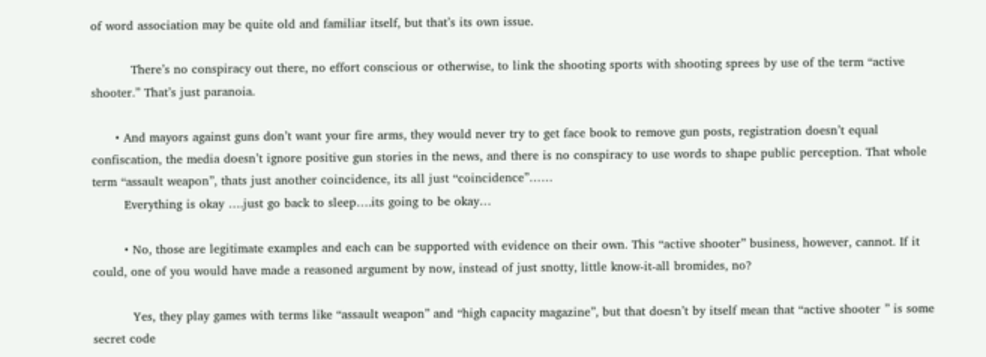of word association may be quite old and familiar itself, but that’s its own issue.

          There’s no conspiracy out there, no effort conscious or otherwise, to link the shooting sports with shooting sprees by use of the term “active shooter.” That’s just paranoia.

      • And mayors against guns don’t want your fire arms, they would never try to get face book to remove gun posts, registration doesn’t equal confiscation, the media doesn’t ignore positive gun stories in the news, and there is no conspiracy to use words to shape public perception. That whole term “assault weapon”, thats just another coincidence, its all just “coincidence”……
        Everything is okay ….just go back to sleep….its going to be okay…

        • No, those are legitimate examples and each can be supported with evidence on their own. This “active shooter” business, however, cannot. If it could, one of you would have made a reasoned argument by now, instead of just snotty, little know-it-all bromides, no?

          Yes, they play games with terms like “assault weapon” and “high capacity magazine”, but that doesn’t by itself mean that “active shooter ” is some secret code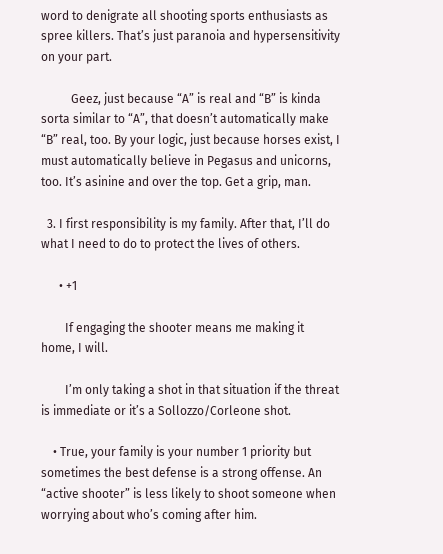word to denigrate all shooting sports enthusiasts as spree killers. That’s just paranoia and hypersensitivity on your part.

          Geez, just because “A” is real and “B” is kinda sorta similar to “A”, that doesn’t automatically make “B” real, too. By your logic, just because horses exist, I must automatically believe in Pegasus and unicorns, too. It’s asinine and over the top. Get a grip, man.

  3. I first responsibility is my family. After that, I’ll do what I need to do to protect the lives of others.

      • +1

        If engaging the shooter means me making it home, I will.

        I’m only taking a shot in that situation if the threat is immediate or it’s a Sollozzo/Corleone shot.

    • True, your family is your number 1 priority but sometimes the best defense is a strong offense. An “active shooter” is less likely to shoot someone when worrying about who’s coming after him.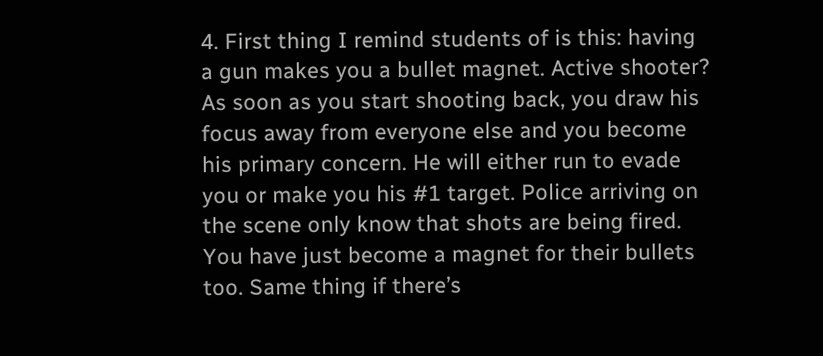4. First thing I remind students of is this: having a gun makes you a bullet magnet. Active shooter? As soon as you start shooting back, you draw his focus away from everyone else and you become his primary concern. He will either run to evade you or make you his #1 target. Police arriving on the scene only know that shots are being fired. You have just become a magnet for their bullets too. Same thing if there’s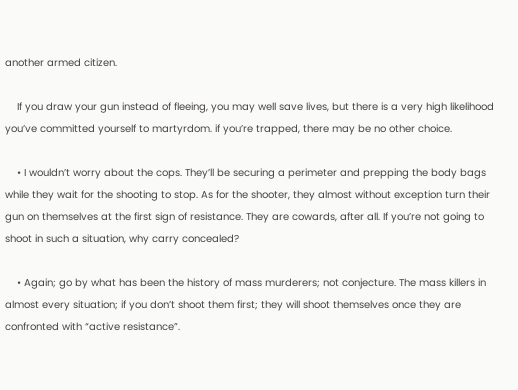another armed citizen.

    If you draw your gun instead of fleeing, you may well save lives, but there is a very high likelihood you’ve committed yourself to martyrdom. if you’re trapped, there may be no other choice.

    • I wouldn’t worry about the cops. They’ll be securing a perimeter and prepping the body bags while they wait for the shooting to stop. As for the shooter, they almost without exception turn their gun on themselves at the first sign of resistance. They are cowards, after all. If you’re not going to shoot in such a situation, why carry concealed?

    • Again; go by what has been the history of mass murderers; not conjecture. The mass killers in almost every situation; if you don’t shoot them first; they will shoot themselves once they are confronted with “active resistance”.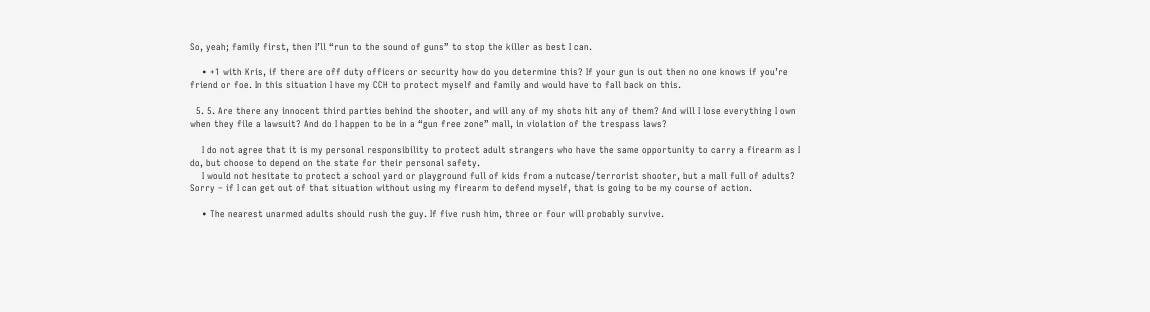So, yeah; family first, then I’ll “run to the sound of guns” to stop the killer as best I can.

    • +1 with Kris, if there are off duty officers or security how do you determine this? If your gun is out then no one knows if you’re friend or foe. In this situation I have my CCH to protect myself and family and would have to fall back on this.

  5. 5. Are there any innocent third parties behind the shooter, and will any of my shots hit any of them? And will I lose everything I own when they file a lawsuit? And do I happen to be in a “gun free zone” mall, in violation of the trespass laws?

    I do not agree that it is my personal responsibility to protect adult strangers who have the same opportunity to carry a firearm as I do, but choose to depend on the state for their personal safety.
    I would not hesitate to protect a school yard or playground full of kids from a nutcase/terrorist shooter, but a mall full of adults? Sorry – if I can get out of that situation without using my firearm to defend myself, that is going to be my course of action.

    • The nearest unarmed adults should rush the guy. If five rush him, three or four will probably survive.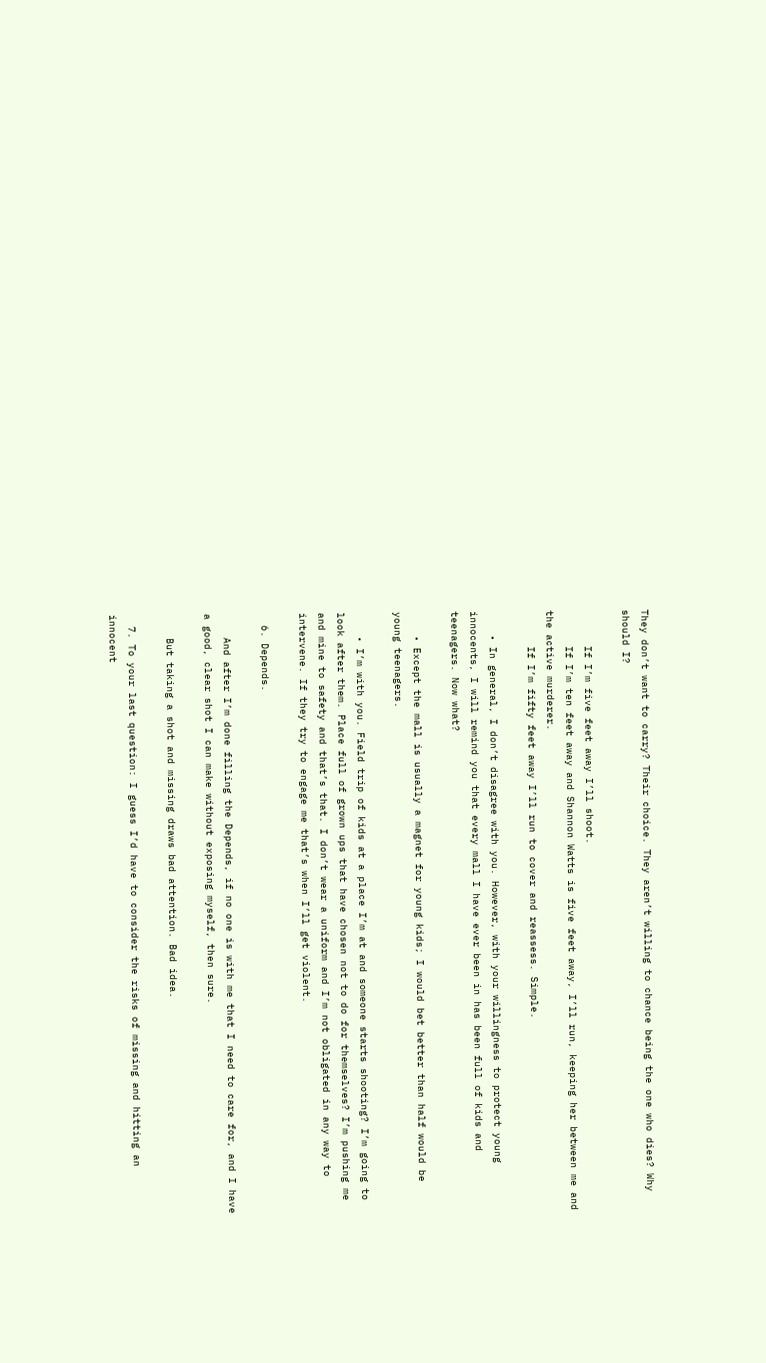They don’t want to carry? Their choice. They aren’t willing to chance being the one who dies? Why should I?

      If I’m five feet away I’ll shoot.
      If I’m ten feet away and Shannon Watts is five feet away, I’ll run, keeping her between me and the active murderer.
      If I’m fifty feet away I’ll run to cover and reassess. Simple.

    • In general, I don’t disagree with you. However, with your willingness to protect young innocents, I will remind you that every mall I have ever been in has been full of kids and teenagers. Now what?

    • Except the mall is usually a magnet for young kids; I would bet better than half would be young teenagers.

    • I’m with you. Field trip of kids at a place I’m at and someone starts shooting? I’m going to look after them. Place full of grown ups that have chosen not to do for themselves? I’m pushing me and mine to safety and that’s that. I don’t wear a uniform and I’m not obligated in any way to intervene. If they try to engage me that’s when I’ll get violent.

  6. Depends.

    And after I’m done filling the Depends, if no one is with me that I need to care for, and I have a good, clear shot I can make without exposing myself, then sure.

    But taking a shot and missing draws bad attention. Bad idea.

  7. To your last question: I guess I’d have to consider the risks of missing and hitting an innocent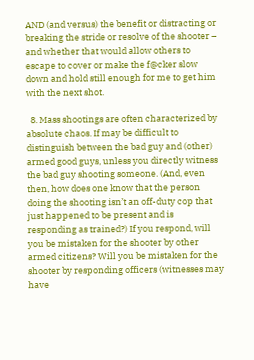AND (and versus) the benefit or distracting or breaking the stride or resolve of the shooter – and whether that would allow others to escape to cover or make the f@cker slow down and hold still enough for me to get him with the next shot.

  8. Mass shootings are often characterized by absolute chaos. If may be difficult to distinguish between the bad guy and (other) armed good guys, unless you directly witness the bad guy shooting someone. (And, even then, how does one know that the person doing the shooting isn’t an off-duty cop that just happened to be present and is responding as trained?) If you respond, will you be mistaken for the shooter by other armed citizens? Will you be mistaken for the shooter by responding officers (witnesses may have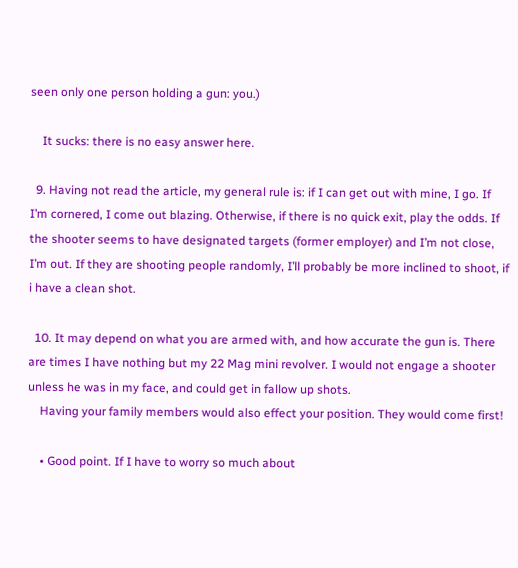seen only one person holding a gun: you.)

    It sucks: there is no easy answer here.

  9. Having not read the article, my general rule is: if I can get out with mine, I go. If I’m cornered, I come out blazing. Otherwise, if there is no quick exit, play the odds. If the shooter seems to have designated targets (former employer) and I’m not close, I’m out. If they are shooting people randomly, I’ll probably be more inclined to shoot, if i have a clean shot.

  10. It may depend on what you are armed with, and how accurate the gun is. There are times I have nothing but my 22 Mag mini revolver. I would not engage a shooter unless he was in my face, and could get in fallow up shots.
    Having your family members would also effect your position. They would come first!

    • Good point. If I have to worry so much about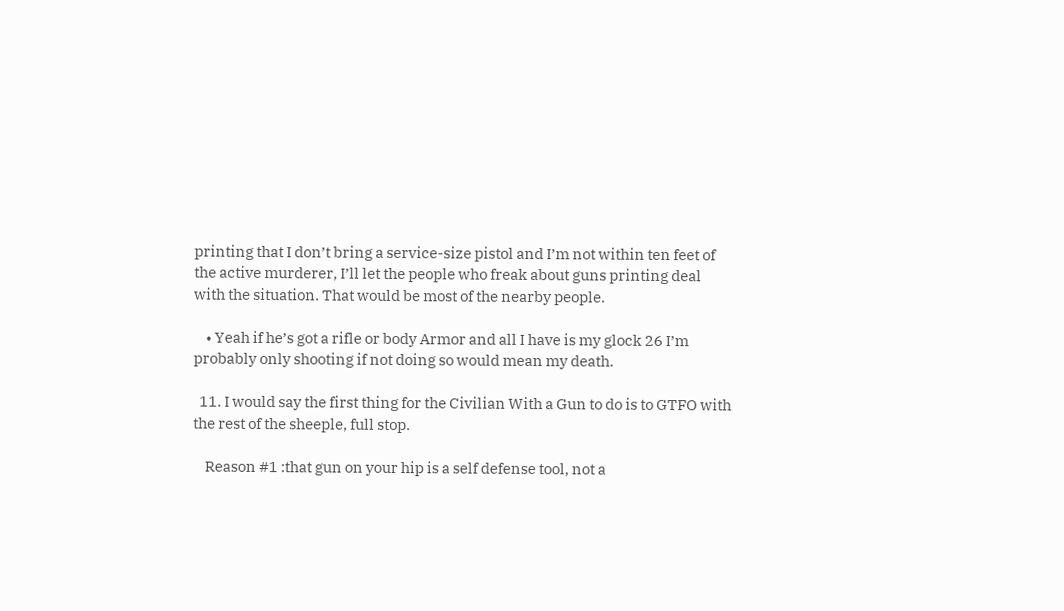printing that I don’t bring a service-size pistol and I’m not within ten feet of the active murderer, I’ll let the people who freak about guns printing deal with the situation. That would be most of the nearby people.

    • Yeah if he’s got a rifle or body Armor and all I have is my glock 26 I’m probably only shooting if not doing so would mean my death.

  11. I would say the first thing for the Civilian With a Gun to do is to GTFO with the rest of the sheeple, full stop.

    Reason #1 :that gun on your hip is a self defense tool, not a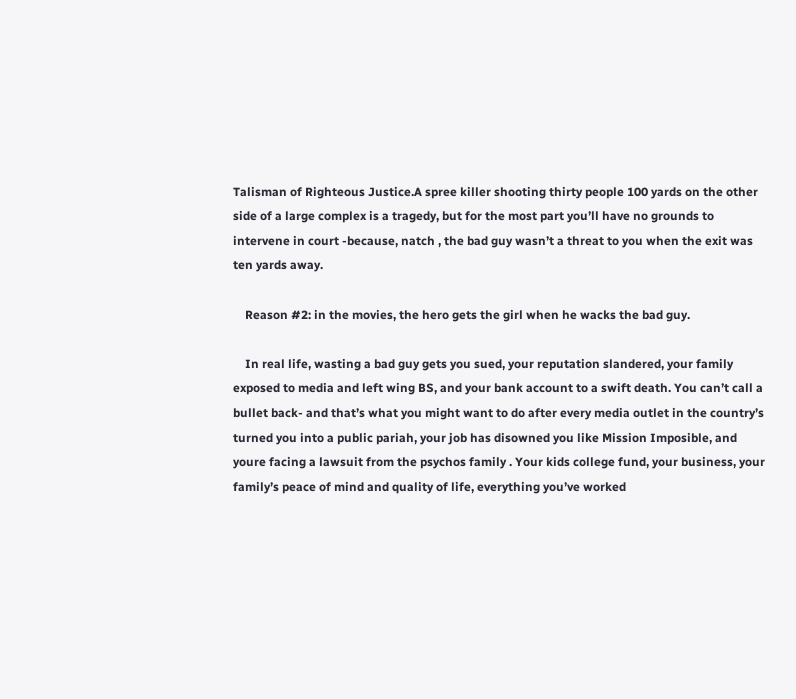Talisman of Righteous Justice.A spree killer shooting thirty people 100 yards on the other side of a large complex is a tragedy, but for the most part you’ll have no grounds to intervene in court -because, natch , the bad guy wasn’t a threat to you when the exit was ten yards away.

    Reason #2: in the movies, the hero gets the girl when he wacks the bad guy.

    In real life, wasting a bad guy gets you sued, your reputation slandered, your family exposed to media and left wing BS, and your bank account to a swift death. You can’t call a bullet back- and that’s what you might want to do after every media outlet in the country’s turned you into a public pariah, your job has disowned you like Mission Imposible, and youre facing a lawsuit from the psychos family . Your kids college fund, your business, your family’s peace of mind and quality of life, everything you’ve worked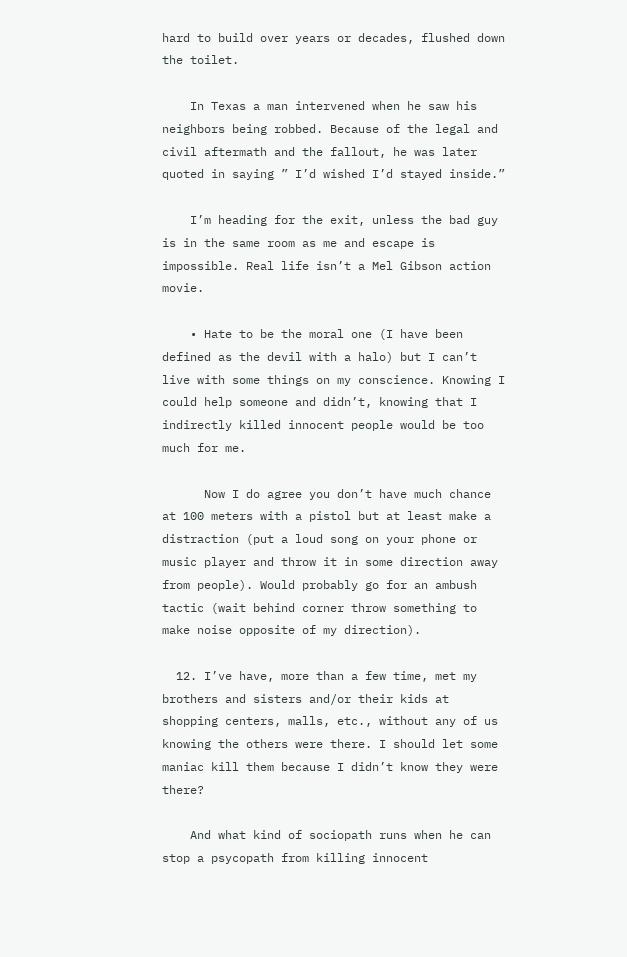hard to build over years or decades, flushed down the toilet.

    In Texas a man intervened when he saw his neighbors being robbed. Because of the legal and civil aftermath and the fallout, he was later quoted in saying ” I’d wished I’d stayed inside.”

    I’m heading for the exit, unless the bad guy is in the same room as me and escape is impossible. Real life isn’t a Mel Gibson action movie.

    • Hate to be the moral one (I have been defined as the devil with a halo) but I can’t live with some things on my conscience. Knowing I could help someone and didn’t, knowing that I indirectly killed innocent people would be too much for me.

      Now I do agree you don’t have much chance at 100 meters with a pistol but at least make a distraction (put a loud song on your phone or music player and throw it in some direction away from people). Would probably go for an ambush tactic (wait behind corner throw something to make noise opposite of my direction).

  12. I’ve have, more than a few time, met my brothers and sisters and/or their kids at shopping centers, malls, etc., without any of us knowing the others were there. I should let some maniac kill them because I didn’t know they were there?

    And what kind of sociopath runs when he can stop a psycopath from killing innocent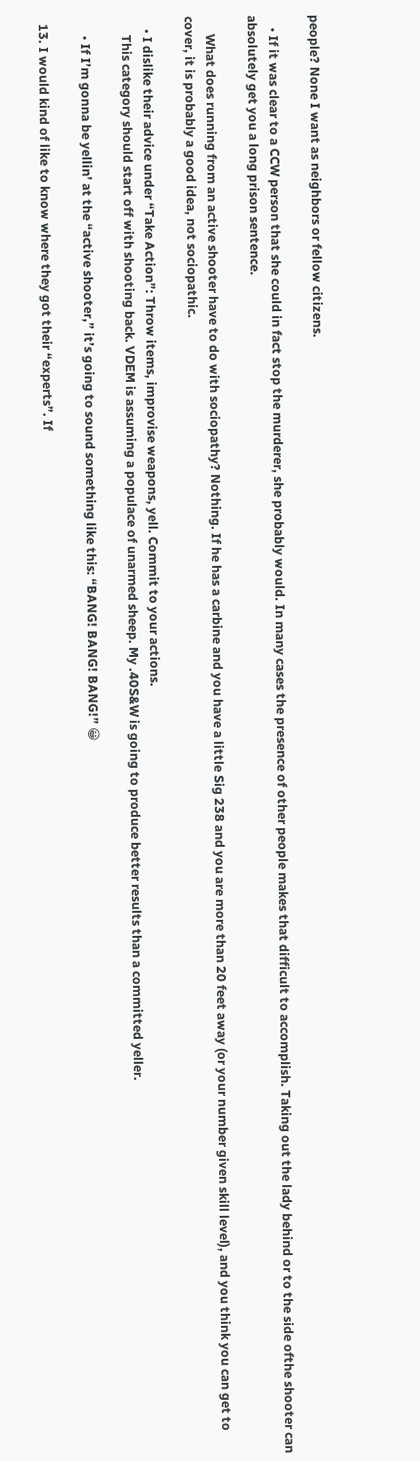people? None I want as neighbors or fellow citizens.

    • If it was clear to a CCW person that she could in fact stop the murderer, she probably would. In many cases the presence of other people makes that difficult to accomplish. Taking out the lady behind or to the side ofthe shooter can absolutely get you a long prison sentence.

      What does running from an active shooter have to do with sociopathy? Nothing. If he has a carbine and you have a little Sig 238 and you are more than 20 feet away (or your number given skill level), and you think you can get to cover, it is probably a good idea, not sociopathic.

    • I dislike their advice under “Take Action”: Throw items, improvise weapons, yell. Commit to your actions.
      This category should start off with shooting back. VDEM is assuming a populace of unarmed sheep. My .40S&W is going to produce better results than a committed yeller.

      • If I’m gonna be yellin’ at the “active shooter,” it’s going to sound something like this: “BANG! BANG! BANG!” 😀

  13. I would kind of like to know where they got their “experts”. If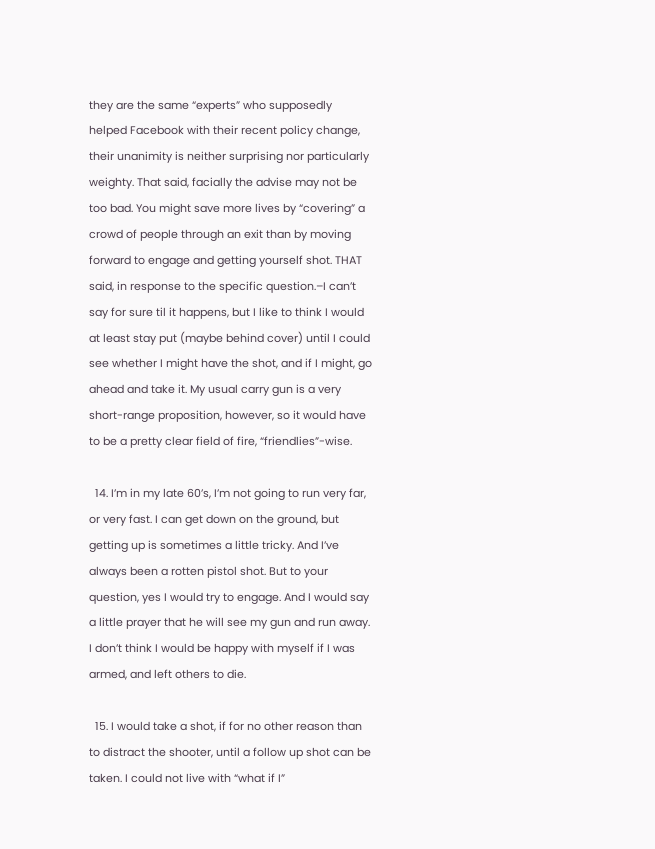they are the same “experts” who supposedly helped Facebook with their recent policy change, their unanimity is neither surprising nor particularly weighty. That said, facially the advise may not be too bad. You might save more lives by “covering” a crowd of people through an exit than by moving forward to engage and getting yourself shot. THAT said, in response to the specific question.–I can’t say for sure til it happens, but I like to think I would at least stay put (maybe behind cover) until I could see whether I might have the shot, and if I might, go ahead and take it. My usual carry gun is a very short-range proposition, however, so it would have to be a pretty clear field of fire, “friendlies”-wise.

  14. I’m in my late 60’s, I’m not going to run very far, or very fast. I can get down on the ground, but getting up is sometimes a little tricky. And I’ve always been a rotten pistol shot. But to your question, yes I would try to engage. And I would say a little prayer that he will see my gun and run away. I don’t think I would be happy with myself if I was armed, and left others to die.

  15. I would take a shot, if for no other reason than to distract the shooter, until a follow up shot can be taken. I could not live with “what if I”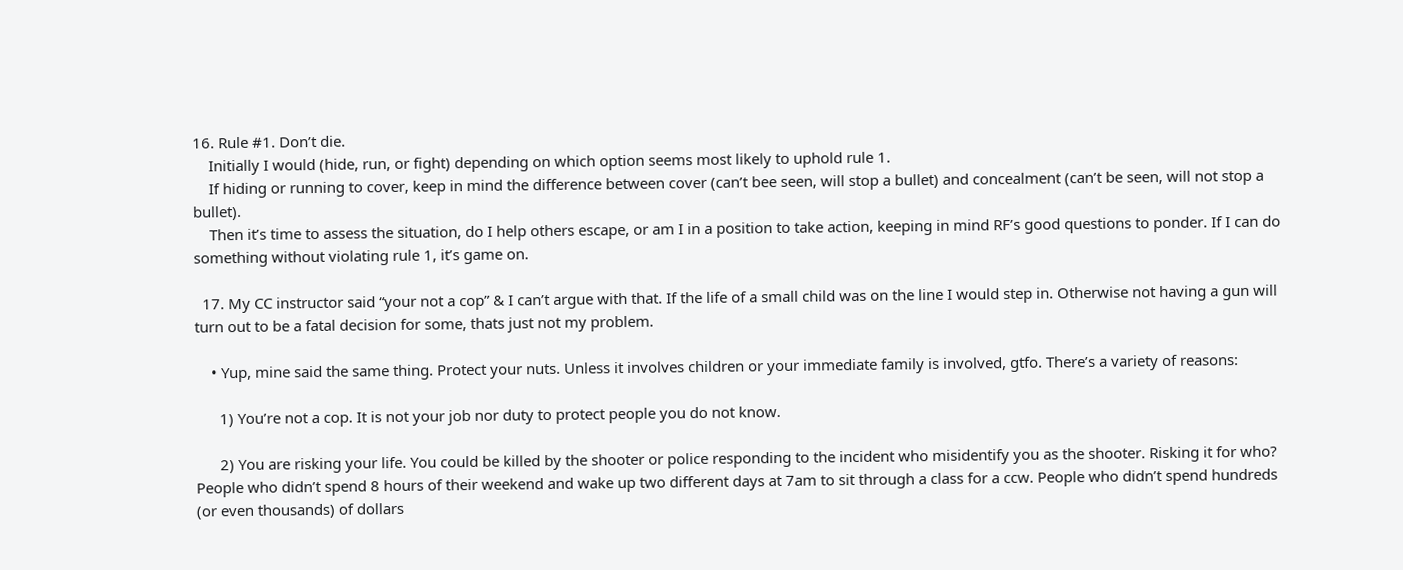16. Rule #1. Don’t die.
    Initially I would (hide, run, or fight) depending on which option seems most likely to uphold rule 1.
    If hiding or running to cover, keep in mind the difference between cover (can’t bee seen, will stop a bullet) and concealment (can’t be seen, will not stop a bullet).
    Then it’s time to assess the situation, do I help others escape, or am I in a position to take action, keeping in mind RF’s good questions to ponder. If I can do something without violating rule 1, it’s game on.

  17. My CC instructor said “your not a cop” & I can’t argue with that. If the life of a small child was on the line I would step in. Otherwise not having a gun will turn out to be a fatal decision for some, thats just not my problem.

    • Yup, mine said the same thing. Protect your nuts. Unless it involves children or your immediate family is involved, gtfo. There’s a variety of reasons:

      1) You’re not a cop. It is not your job nor duty to protect people you do not know.

      2) You are risking your life. You could be killed by the shooter or police responding to the incident who misidentify you as the shooter. Risking it for who? People who didn’t spend 8 hours of their weekend and wake up two different days at 7am to sit through a class for a ccw. People who didn’t spend hundreds (or even thousands) of dollars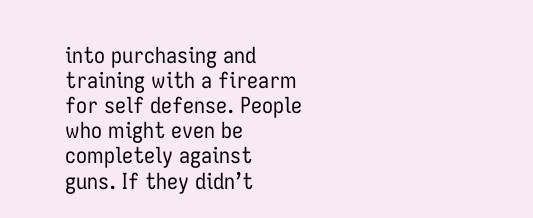into purchasing and training with a firearm for self defense. People who might even be completely against guns. If they didn’t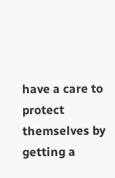have a care to protect themselves by getting a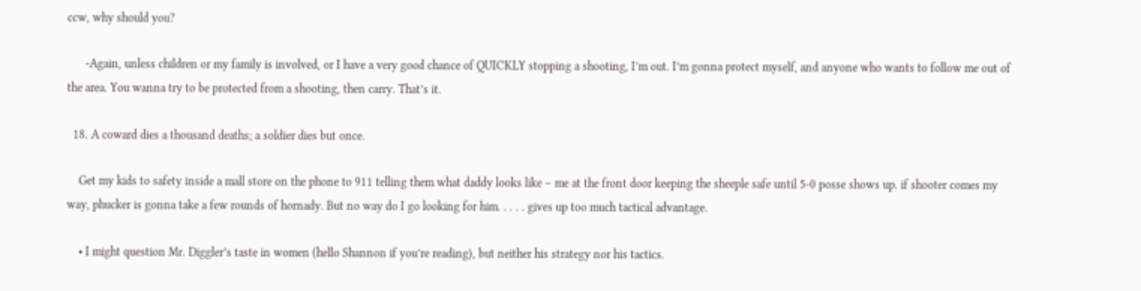ccw, why should you?

      -Again, unless children or my family is involved, or I have a very good chance of QUICKLY stopping a shooting, I’m out. I’m gonna protect myself, and anyone who wants to follow me out of the area. You wanna try to be protected from a shooting, then carry. That’s it.

  18. A coward dies a thousand deaths; a soldier dies but once.

    Get my kids to safety inside a mall store on the phone to 911 telling them what daddy looks like – me at the front door keeping the sheeple safe until 5-0 posse shows up. if shooter comes my way, phucker is gonna take a few rounds of hornady. But no way do I go looking for him. . . . . gives up too much tactical advantage.

    • I might question Mr. Diggler’s taste in women (hello Shannon if you’re reading), but neither his strategy nor his tactics.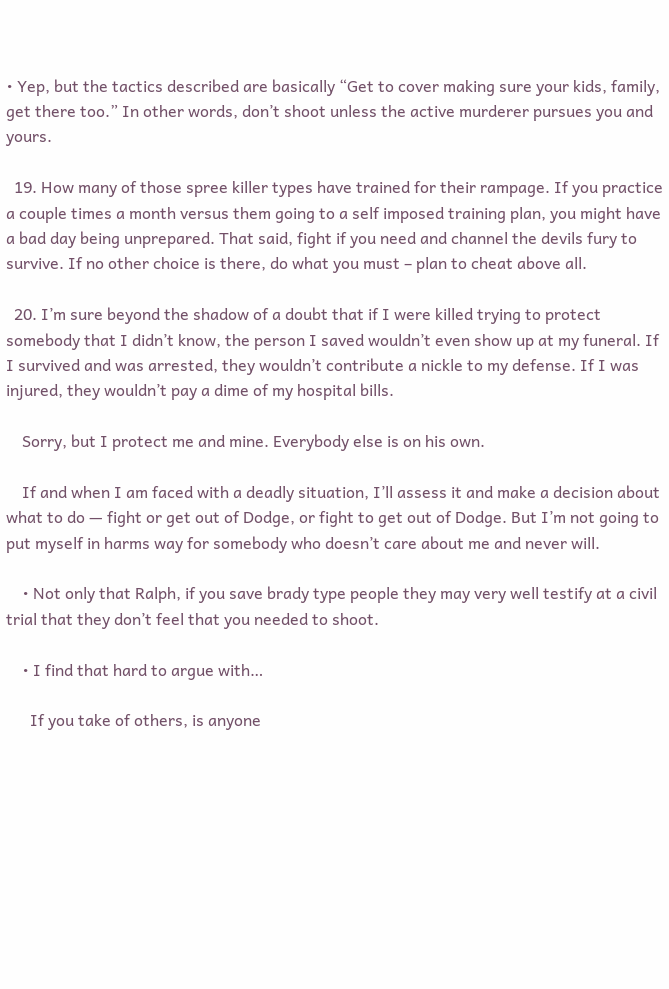• Yep, but the tactics described are basically “Get to cover making sure your kids, family, get there too.” In other words, don’t shoot unless the active murderer pursues you and yours.

  19. How many of those spree killer types have trained for their rampage. If you practice a couple times a month versus them going to a self imposed training plan, you might have a bad day being unprepared. That said, fight if you need and channel the devils fury to survive. If no other choice is there, do what you must – plan to cheat above all.

  20. I’m sure beyond the shadow of a doubt that if I were killed trying to protect somebody that I didn’t know, the person I saved wouldn’t even show up at my funeral. If I survived and was arrested, they wouldn’t contribute a nickle to my defense. If I was injured, they wouldn’t pay a dime of my hospital bills.

    Sorry, but I protect me and mine. Everybody else is on his own.

    If and when I am faced with a deadly situation, I’ll assess it and make a decision about what to do — fight or get out of Dodge, or fight to get out of Dodge. But I’m not going to put myself in harms way for somebody who doesn’t care about me and never will.

    • Not only that Ralph, if you save brady type people they may very well testify at a civil trial that they don’t feel that you needed to shoot.

    • I find that hard to argue with…

      If you take of others, is anyone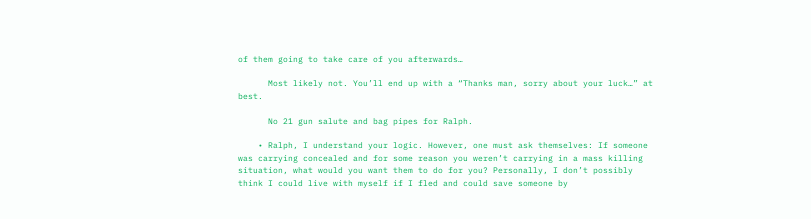of them going to take care of you afterwards…

      Most likely not. You’ll end up with a “Thanks man, sorry about your luck…” at best.

      No 21 gun salute and bag pipes for Ralph.

    • Ralph, I understand your logic. However, one must ask themselves: If someone was carrying concealed and for some reason you weren’t carrying in a mass killing situation, what would you want them to do for you? Personally, I don’t possibly think I could live with myself if I fled and could save someone by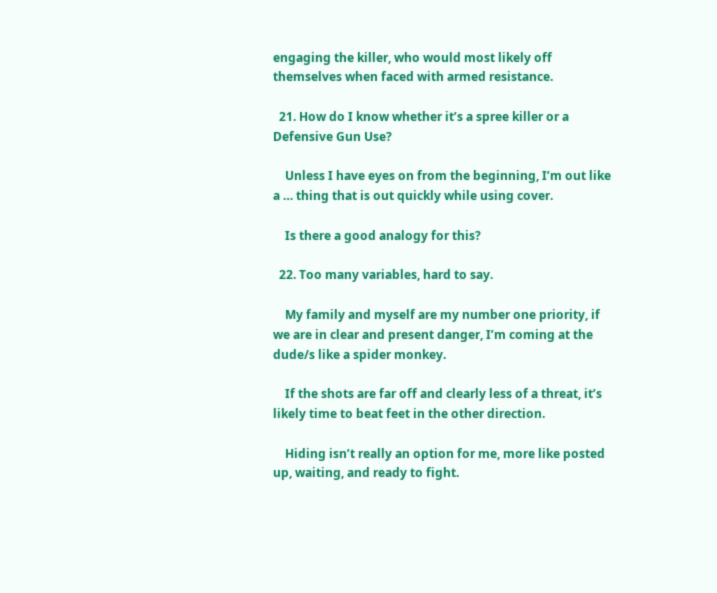engaging the killer, who would most likely off themselves when faced with armed resistance.

  21. How do I know whether it’s a spree killer or a Defensive Gun Use?

    Unless I have eyes on from the beginning, I’m out like a … thing that is out quickly while using cover.

    Is there a good analogy for this?

  22. Too many variables, hard to say.

    My family and myself are my number one priority, if we are in clear and present danger, I’m coming at the dude/s like a spider monkey.

    If the shots are far off and clearly less of a threat, it’s likely time to beat feet in the other direction.

    Hiding isn’t really an option for me, more like posted up, waiting, and ready to fight.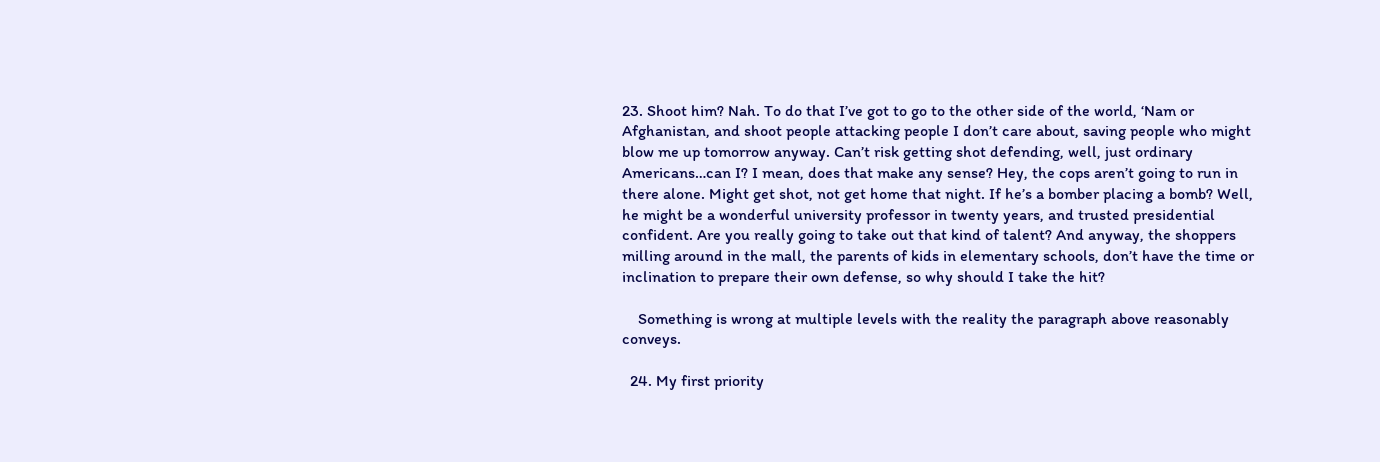23. Shoot him? Nah. To do that I’ve got to go to the other side of the world, ‘Nam or Afghanistan, and shoot people attacking people I don’t care about, saving people who might blow me up tomorrow anyway. Can’t risk getting shot defending, well, just ordinary Americans…can I? I mean, does that make any sense? Hey, the cops aren’t going to run in there alone. Might get shot, not get home that night. If he’s a bomber placing a bomb? Well, he might be a wonderful university professor in twenty years, and trusted presidential confident. Are you really going to take out that kind of talent? And anyway, the shoppers milling around in the mall, the parents of kids in elementary schools, don’t have the time or inclination to prepare their own defense, so why should I take the hit?

    Something is wrong at multiple levels with the reality the paragraph above reasonably conveys.

  24. My first priority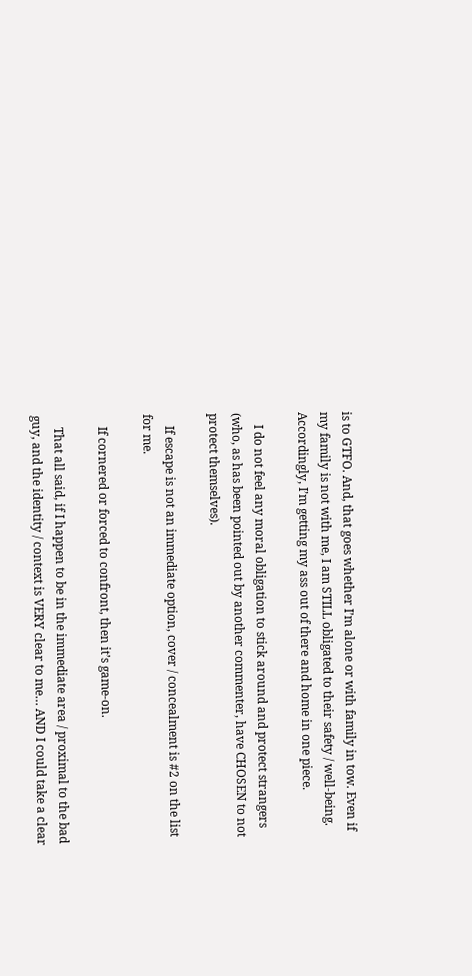is to GTFO. And, that goes whether I’m alone or with family in tow. Even if my family is not with me, I am STILL obligated to their safety / well-being. Accordingly, I’m getting my ass out of there and home in one piece.

    I do not feel any moral obligation to stick around and protect strangers (who, as has been pointed out by another commenter, have CHOSEN to not protect themselves).

    If escape is not an immediate option, cover / concealment is #2 on the list for me.

    If cornered or forced to confront, then it’s game-on.

    That all said, if I happen to be in the immediate area / proximal to the bad guy, and the identity / context is VERY clear to me… AND I could take a clear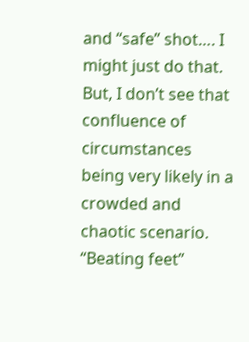and “safe” shot…. I might just do that. But, I don’t see that confluence of circumstances being very likely in a crowded and chaotic scenario. “Beating feet”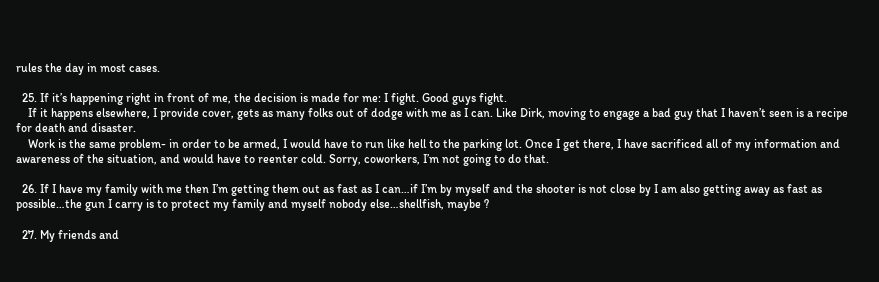rules the day in most cases.

  25. If it’s happening right in front of me, the decision is made for me: I fight. Good guys fight.
    If it happens elsewhere, I provide cover, gets as many folks out of dodge with me as I can. Like Dirk, moving to engage a bad guy that I haven’t seen is a recipe for death and disaster.
    Work is the same problem- in order to be armed, I would have to run like hell to the parking lot. Once I get there, I have sacrificed all of my information and awareness of the situation, and would have to reenter cold. Sorry, coworkers, I’m not going to do that.

  26. If I have my family with me then I’m getting them out as fast as I can…if I’m by myself and the shooter is not close by I am also getting away as fast as possible…the gun I carry is to protect my family and myself nobody else…shellfish, maybe ?

  27. My friends and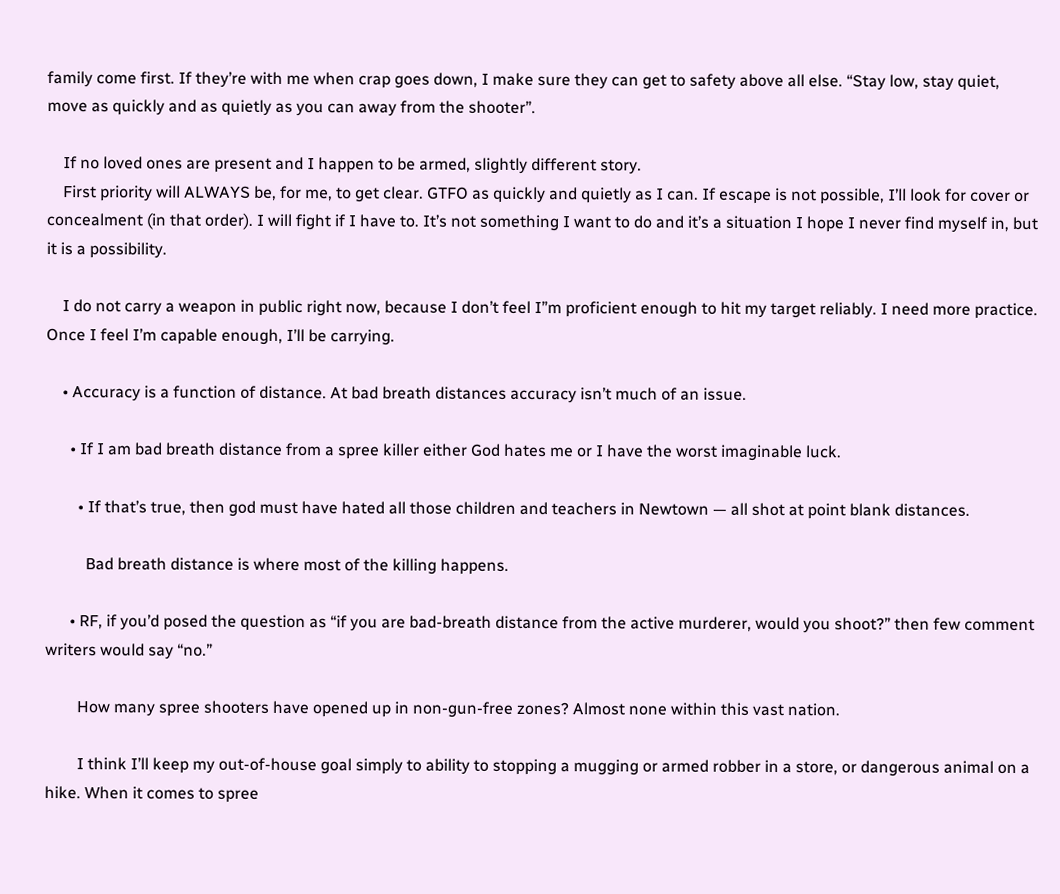family come first. If they’re with me when crap goes down, I make sure they can get to safety above all else. “Stay low, stay quiet, move as quickly and as quietly as you can away from the shooter”.

    If no loved ones are present and I happen to be armed, slightly different story.
    First priority will ALWAYS be, for me, to get clear. GTFO as quickly and quietly as I can. If escape is not possible, I’ll look for cover or concealment (in that order). I will fight if I have to. It’s not something I want to do and it’s a situation I hope I never find myself in, but it is a possibility.

    I do not carry a weapon in public right now, because I don’t feel I”m proficient enough to hit my target reliably. I need more practice. Once I feel I’m capable enough, I’ll be carrying.

    • Accuracy is a function of distance. At bad breath distances accuracy isn’t much of an issue.

      • If I am bad breath distance from a spree killer either God hates me or I have the worst imaginable luck.

        • If that’s true, then god must have hated all those children and teachers in Newtown — all shot at point blank distances.

          Bad breath distance is where most of the killing happens.

      • RF, if you’d posed the question as “if you are bad-breath distance from the active murderer, would you shoot?” then few comment writers would say “no.”

        How many spree shooters have opened up in non-gun-free zones? Almost none within this vast nation.

        I think I’ll keep my out-of-house goal simply to ability to stopping a mugging or armed robber in a store, or dangerous animal on a hike. When it comes to spree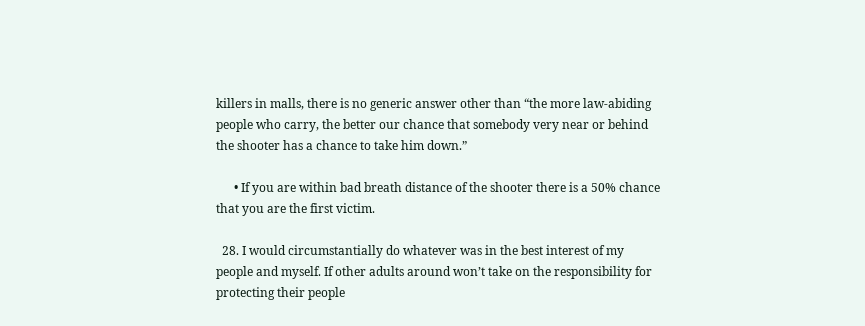killers in malls, there is no generic answer other than “the more law-abiding people who carry, the better our chance that somebody very near or behind the shooter has a chance to take him down.”

      • If you are within bad breath distance of the shooter there is a 50% chance that you are the first victim.

  28. I would circumstantially do whatever was in the best interest of my people and myself. If other adults around won’t take on the responsibility for protecting their people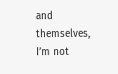and themselves, I’m not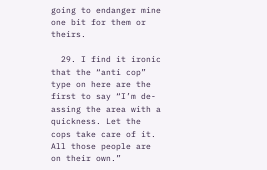going to endanger mine one bit for them or theirs.

  29. I find it ironic that the “anti cop” type on here are the first to say “I’m de-assing the area with a quickness. Let the cops take care of it. All those people are on their own.”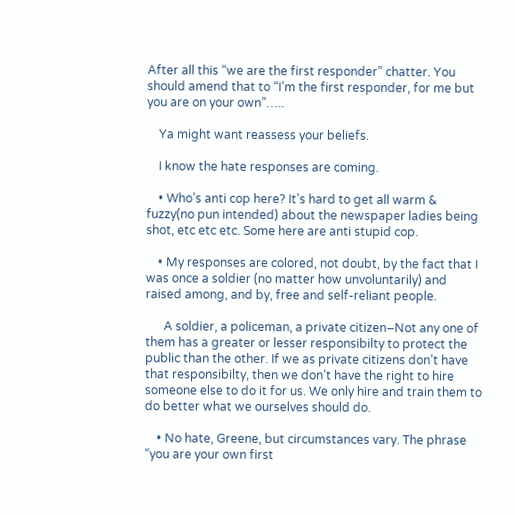After all this “we are the first responder” chatter. You should amend that to “I’m the first responder, for me but you are on your own”…..

    Ya might want reassess your beliefs.

    I know the hate responses are coming.

    • Who’s anti cop here? It’s hard to get all warm & fuzzy(no pun intended) about the newspaper ladies being shot, etc etc etc. Some here are anti stupid cop.

    • My responses are colored, not doubt, by the fact that I was once a soldier (no matter how unvoluntarily) and raised among, and by, free and self-reliant people.

      A soldier, a policeman, a private citizen–Not any one of them has a greater or lesser responsibilty to protect the public than the other. If we as private citizens don’t have that responsibilty, then we don’t have the right to hire someone else to do it for us. We only hire and train them to do better what we ourselves should do.

    • No hate, Greene, but circumstances vary. The phrase “you are your own first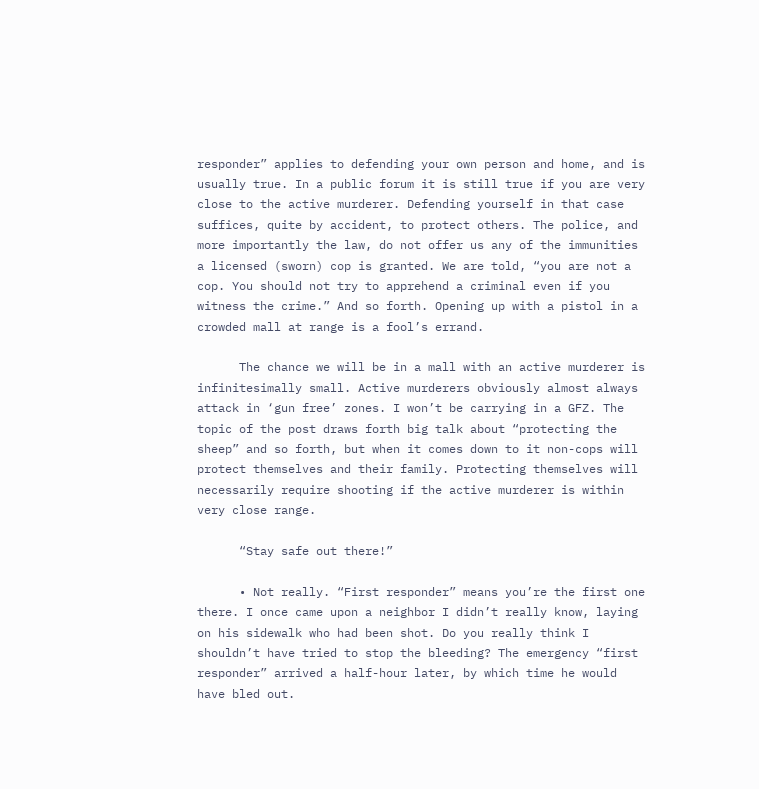responder” applies to defending your own person and home, and is usually true. In a public forum it is still true if you are very close to the active murderer. Defending yourself in that case suffices, quite by accident, to protect others. The police, and more importantly the law, do not offer us any of the immunities a licensed (sworn) cop is granted. We are told, “you are not a cop. You should not try to apprehend a criminal even if you witness the crime.” And so forth. Opening up with a pistol in a crowded mall at range is a fool’s errand.

      The chance we will be in a mall with an active murderer is infinitesimally small. Active murderers obviously almost always attack in ‘gun free’ zones. I won’t be carrying in a GFZ. The topic of the post draws forth big talk about “protecting the sheep” and so forth, but when it comes down to it non-cops will protect themselves and their family. Protecting themselves will necessarily require shooting if the active murderer is within very close range.

      “Stay safe out there!”

      • Not really. “First responder” means you’re the first one there. I once came upon a neighbor I didn’t really know, laying on his sidewalk who had been shot. Do you really think I shouldn’t have tried to stop the bleeding? The emergency “first responder” arrived a half-hour later, by which time he would have bled out.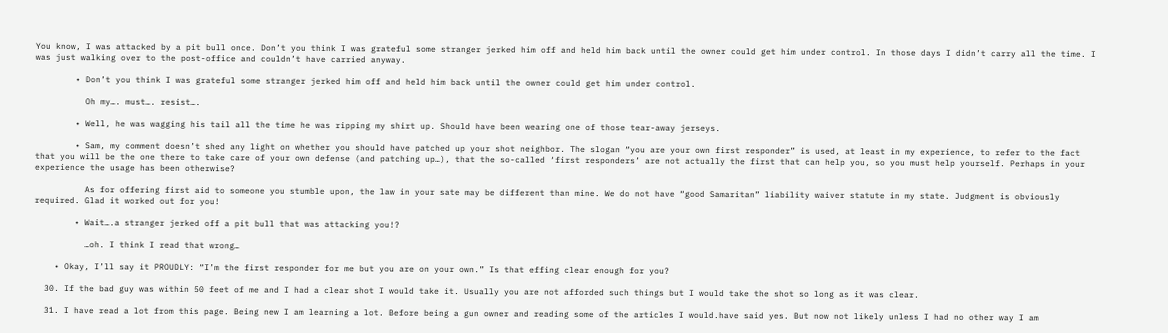You know, I was attacked by a pit bull once. Don’t you think I was grateful some stranger jerked him off and held him back until the owner could get him under control. In those days I didn’t carry all the time. I was just walking over to the post-office and couldn’t have carried anyway.

        • Don’t you think I was grateful some stranger jerked him off and held him back until the owner could get him under control.

          Oh my…. must…. resist….

        • Well, he was wagging his tail all the time he was ripping my shirt up. Should have been wearing one of those tear-away jerseys.

        • Sam, my comment doesn’t shed any light on whether you should have patched up your shot neighbor. The slogan “you are your own first responder” is used, at least in my experience, to refer to the fact that you will be the one there to take care of your own defense (and patching up…), that the so-called ‘first responders’ are not actually the first that can help you, so you must help yourself. Perhaps in your experience the usage has been otherwise?

          As for offering first aid to someone you stumble upon, the law in your sate may be different than mine. We do not have “good Samaritan” liability waiver statute in my state. Judgment is obviously required. Glad it worked out for you!

        • Wait….a stranger jerked off a pit bull that was attacking you!?

          …oh. I think I read that wrong…

    • Okay, I’ll say it PROUDLY: “I’m the first responder for me but you are on your own.” Is that effing clear enough for you?

  30. If the bad guy was within 50 feet of me and I had a clear shot I would take it. Usually you are not afforded such things but I would take the shot so long as it was clear.

  31. I have read a lot from this page. Being new I am learning a lot. Before being a gun owner and reading some of the articles I would.have said yes. But now not likely unless I had no other way I am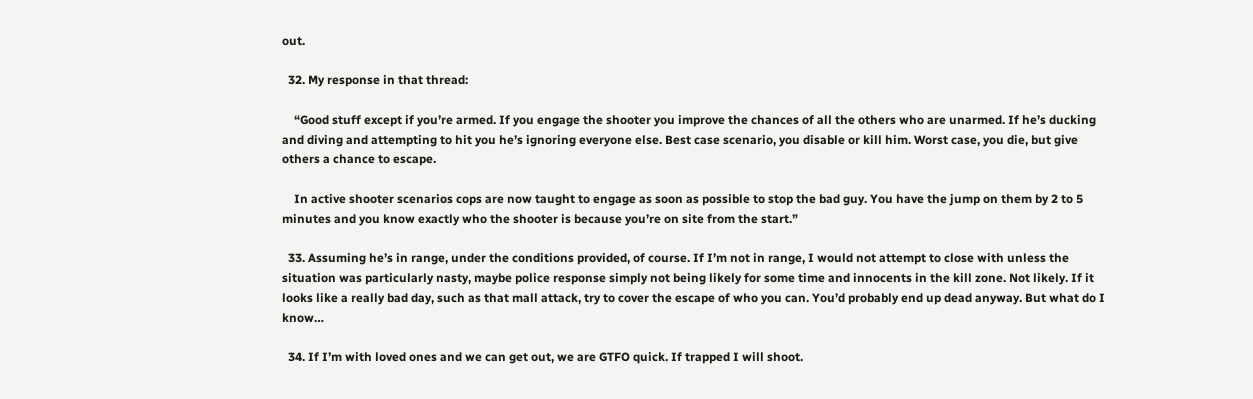out.

  32. My response in that thread:

    “Good stuff except if you’re armed. If you engage the shooter you improve the chances of all the others who are unarmed. If he’s ducking and diving and attempting to hit you he’s ignoring everyone else. Best case scenario, you disable or kill him. Worst case, you die, but give others a chance to escape.

    In active shooter scenarios cops are now taught to engage as soon as possible to stop the bad guy. You have the jump on them by 2 to 5 minutes and you know exactly who the shooter is because you’re on site from the start.”

  33. Assuming he’s in range, under the conditions provided, of course. If I’m not in range, I would not attempt to close with unless the situation was particularly nasty, maybe police response simply not being likely for some time and innocents in the kill zone. Not likely. If it looks like a really bad day, such as that mall attack, try to cover the escape of who you can. You’d probably end up dead anyway. But what do I know…

  34. If I’m with loved ones and we can get out, we are GTFO quick. If trapped I will shoot.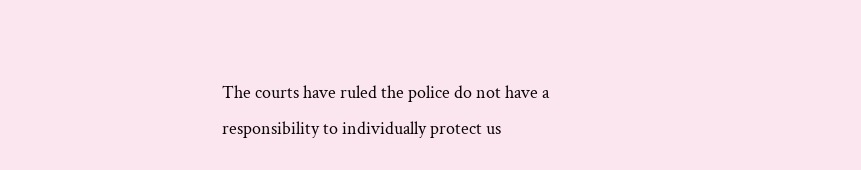The courts have ruled the police do not have a responsibility to individually protect us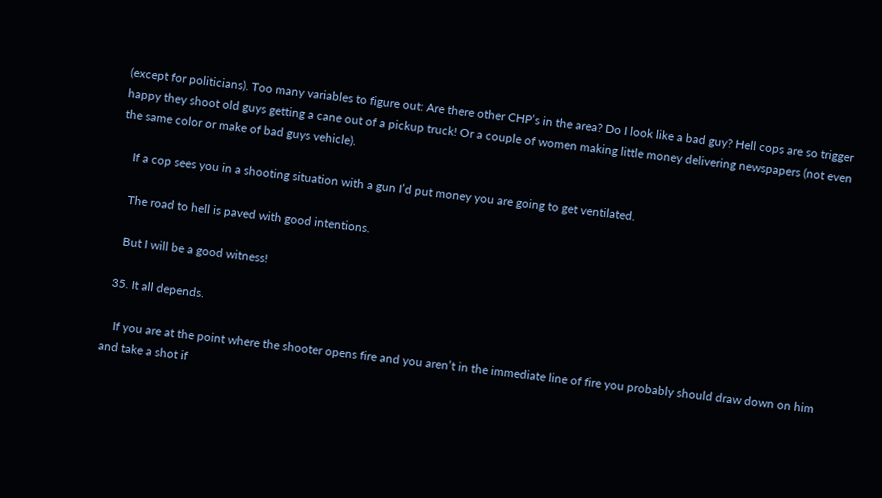(except for politicians). Too many variables to figure out: Are there other CHP’s in the area? Do I look like a bad guy? Hell cops are so trigger happy they shoot old guys getting a cane out of a pickup truck! Or a couple of women making little money delivering newspapers (not even the same color or make of bad guys vehicle).

    If a cop sees you in a shooting situation with a gun I’d put money you are going to get ventilated.

    The road to hell is paved with good intentions.

    But I will be a good witness!

  35. It all depends.

    If you are at the point where the shooter opens fire and you aren’t in the immediate line of fire you probably should draw down on him and take a shot if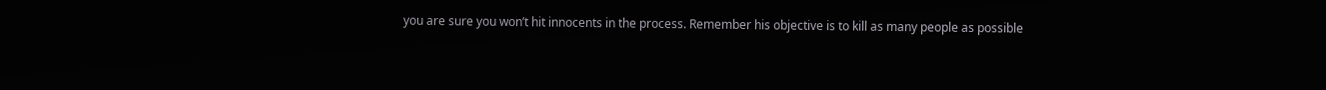you are sure you won’t hit innocents in the process. Remember his objective is to kill as many people as possible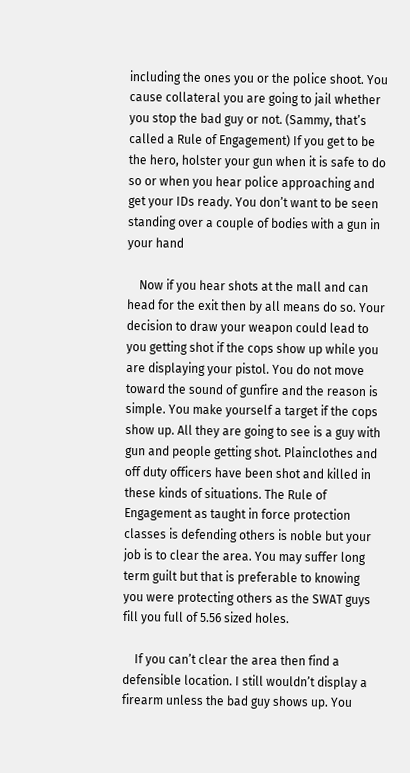including the ones you or the police shoot. You cause collateral you are going to jail whether you stop the bad guy or not. (Sammy, that’s called a Rule of Engagement) If you get to be the hero, holster your gun when it is safe to do so or when you hear police approaching and get your IDs ready. You don’t want to be seen standing over a couple of bodies with a gun in your hand

    Now if you hear shots at the mall and can head for the exit then by all means do so. Your decision to draw your weapon could lead to you getting shot if the cops show up while you are displaying your pistol. You do not move toward the sound of gunfire and the reason is simple. You make yourself a target if the cops show up. All they are going to see is a guy with gun and people getting shot. Plainclothes and off duty officers have been shot and killed in these kinds of situations. The Rule of Engagement as taught in force protection classes is defending others is noble but your job is to clear the area. You may suffer long term guilt but that is preferable to knowing you were protecting others as the SWAT guys fill you full of 5.56 sized holes.

    If you can’t clear the area then find a defensible location. I still wouldn’t display a firearm unless the bad guy shows up. You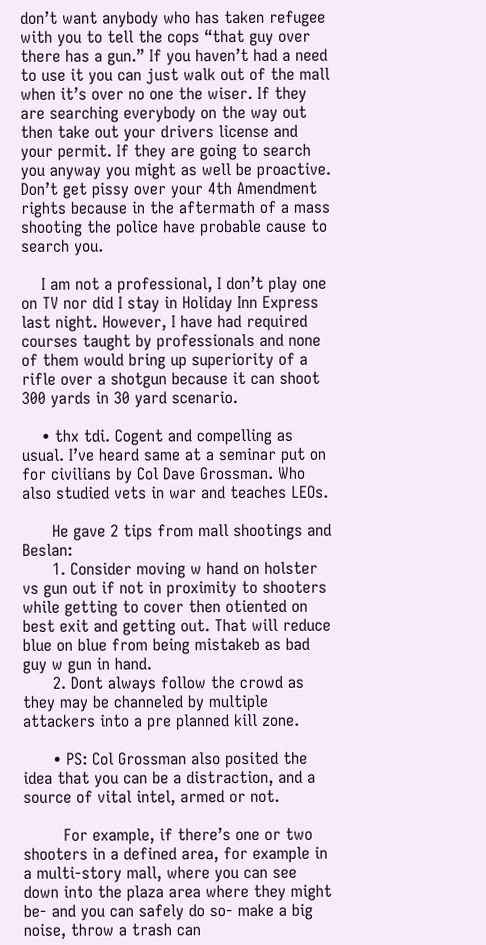don’t want anybody who has taken refugee with you to tell the cops “that guy over there has a gun.” If you haven’t had a need to use it you can just walk out of the mall when it’s over no one the wiser. If they are searching everybody on the way out then take out your drivers license and your permit. If they are going to search you anyway you might as well be proactive. Don’t get pissy over your 4th Amendment rights because in the aftermath of a mass shooting the police have probable cause to search you.

    I am not a professional, I don’t play one on TV nor did I stay in Holiday Inn Express last night. However, I have had required courses taught by professionals and none of them would bring up superiority of a rifle over a shotgun because it can shoot 300 yards in 30 yard scenario.

    • thx tdi. Cogent and compelling as usual. I’ve heard same at a seminar put on for civilians by Col Dave Grossman. Who also studied vets in war and teaches LEOs.

      He gave 2 tips from mall shootings and Beslan:
      1. Consider moving w hand on holster vs gun out if not in proximity to shooters while getting to cover then otiented on best exit and getting out. That will reduce blue on blue from being mistakeb as bad guy w gun in hand.
      2. Dont always follow the crowd as they may be channeled by multiple attackers into a pre planned kill zone.

      • PS: Col Grossman also posited the idea that you can be a distraction, and a source of vital intel, armed or not.

        For example, if there’s one or two shooters in a defined area, for example in a multi-story mall, where you can see down into the plaza area where they might be- and you can safely do so- make a big noise, throw a trash can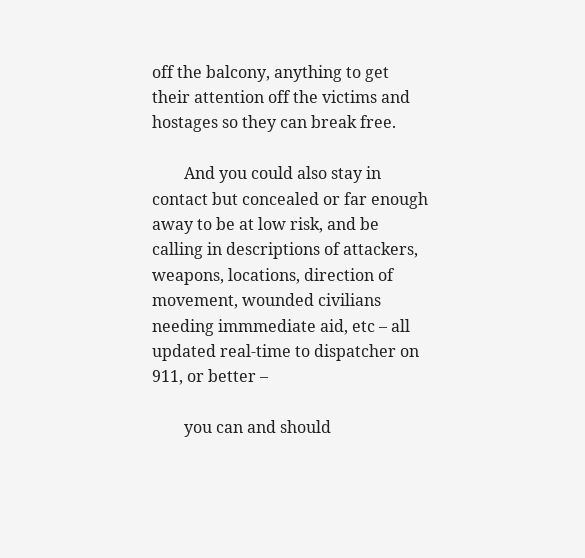off the balcony, anything to get their attention off the victims and hostages so they can break free.

        And you could also stay in contact but concealed or far enough away to be at low risk, and be calling in descriptions of attackers, weapons, locations, direction of movement, wounded civilians needing immmediate aid, etc – all updated real-time to dispatcher on 911, or better –

        you can and should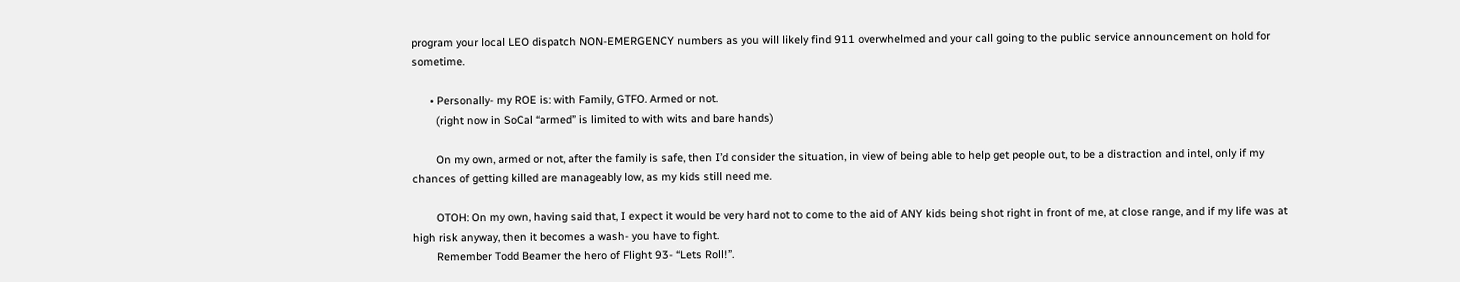program your local LEO dispatch NON-EMERGENCY numbers as you will likely find 911 overwhelmed and your call going to the public service announcement on hold for sometime.

      • Personally- my ROE is: with Family, GTFO. Armed or not.
        (right now in SoCal “armed” is limited to with wits and bare hands)

        On my own, armed or not, after the family is safe, then I’d consider the situation, in view of being able to help get people out, to be a distraction and intel, only if my chances of getting killed are manageably low, as my kids still need me.

        OTOH: On my own, having said that, I expect it would be very hard not to come to the aid of ANY kids being shot right in front of me, at close range, and if my life was at high risk anyway, then it becomes a wash- you have to fight.
        Remember Todd Beamer the hero of Flight 93- “Lets Roll!”.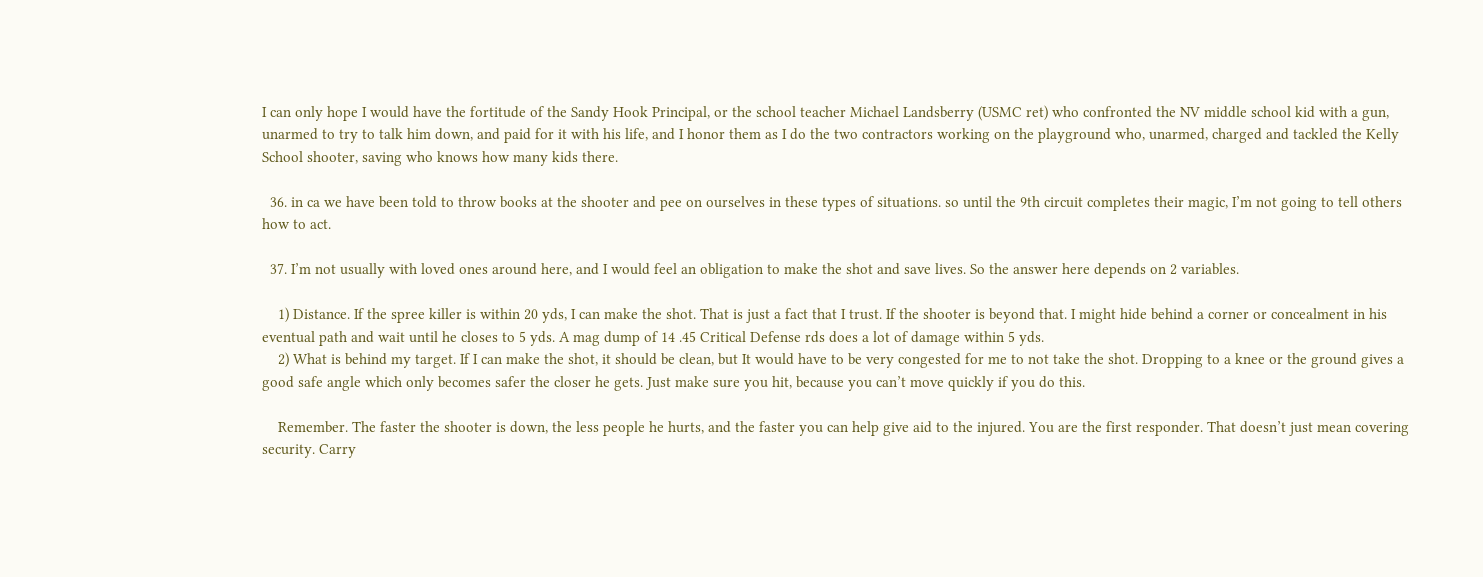I can only hope I would have the fortitude of the Sandy Hook Principal, or the school teacher Michael Landsberry (USMC ret) who confronted the NV middle school kid with a gun, unarmed to try to talk him down, and paid for it with his life, and I honor them as I do the two contractors working on the playground who, unarmed, charged and tackled the Kelly School shooter, saving who knows how many kids there.

  36. in ca we have been told to throw books at the shooter and pee on ourselves in these types of situations. so until the 9th circuit completes their magic, I’m not going to tell others how to act.

  37. I’m not usually with loved ones around here, and I would feel an obligation to make the shot and save lives. So the answer here depends on 2 variables.

    1) Distance. If the spree killer is within 20 yds, I can make the shot. That is just a fact that I trust. If the shooter is beyond that. I might hide behind a corner or concealment in his eventual path and wait until he closes to 5 yds. A mag dump of 14 .45 Critical Defense rds does a lot of damage within 5 yds.
    2) What is behind my target. If I can make the shot, it should be clean, but It would have to be very congested for me to not take the shot. Dropping to a knee or the ground gives a good safe angle which only becomes safer the closer he gets. Just make sure you hit, because you can’t move quickly if you do this.

    Remember. The faster the shooter is down, the less people he hurts, and the faster you can help give aid to the injured. You are the first responder. That doesn’t just mean covering security. Carry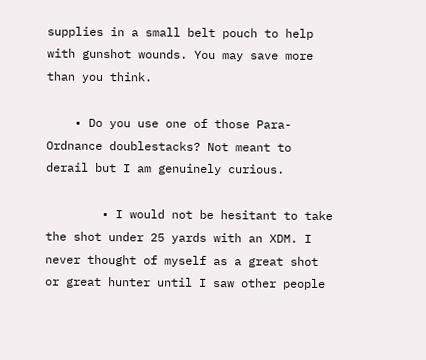supplies in a small belt pouch to help with gunshot wounds. You may save more than you think.

    • Do you use one of those Para-Ordnance doublestacks? Not meant to derail but I am genuinely curious.

        • I would not be hesitant to take the shot under 25 yards with an XDM. I never thought of myself as a great shot or great hunter until I saw other people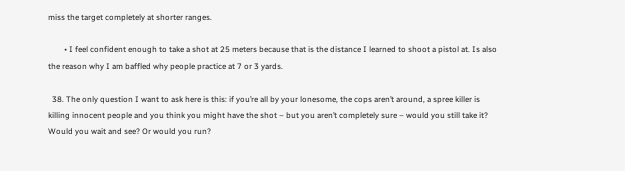miss the target completely at shorter ranges.

        • I feel confident enough to take a shot at 25 meters because that is the distance I learned to shoot a pistol at. Is also the reason why I am baffled why people practice at 7 or 3 yards.

  38. The only question I want to ask here is this: if you’re all by your lonesome, the cops aren’t around, a spree killer is killing innocent people and you think you might have the shot – but you aren’t completely sure – would you still take it? Would you wait and see? Or would you run?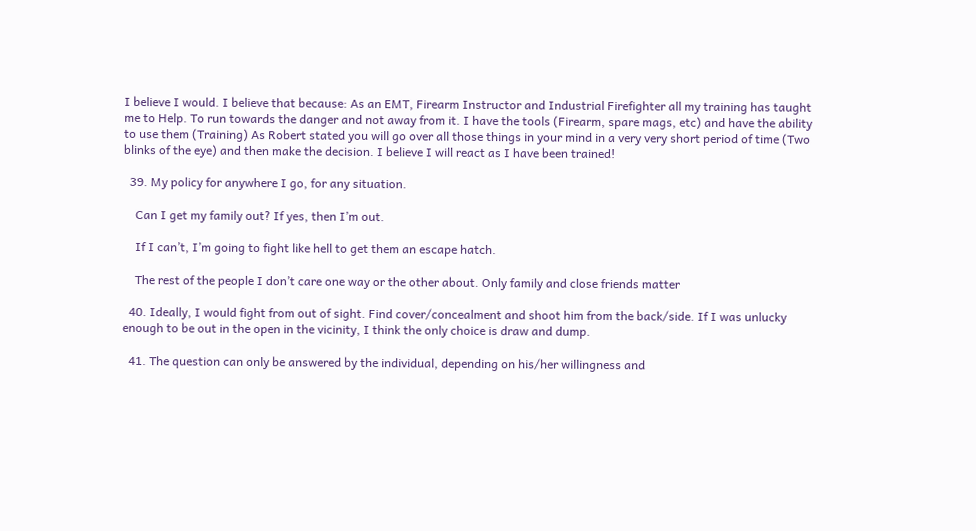I believe I would. I believe that because: As an EMT, Firearm Instructor and Industrial Firefighter all my training has taught me to Help. To run towards the danger and not away from it. I have the tools (Firearm, spare mags, etc) and have the ability to use them (Training) As Robert stated you will go over all those things in your mind in a very very short period of time (Two blinks of the eye) and then make the decision. I believe I will react as I have been trained!

  39. My policy for anywhere I go, for any situation.

    Can I get my family out? If yes, then I’m out.

    If I can’t, I’m going to fight like hell to get them an escape hatch.

    The rest of the people I don’t care one way or the other about. Only family and close friends matter

  40. Ideally, I would fight from out of sight. Find cover/concealment and shoot him from the back/side. If I was unlucky enough to be out in the open in the vicinity, I think the only choice is draw and dump.

  41. The question can only be answered by the individual, depending on his/her willingness and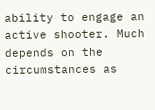ability to engage an active shooter. Much depends on the circumstances as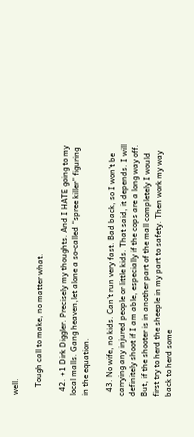well.

    Tough call to make, no matter what.

  42. +1 Dirk Diggler. Precisely my thoughts. And I HATE going to my local malls. Gang heaven,let alone a so-called “spree killer” figuring in the equation.

  43. No wife, no kids. Can’t run very fast. Bad back, so I won’t be carrying any injured people or little kids. That said, it depends. I will definitely shoot if I am able, especially if the cops are a long way off. But, if the shooter is in another part of the mall completely I would first try to herd the sheeple in my part to safety. Then work my way back to herd some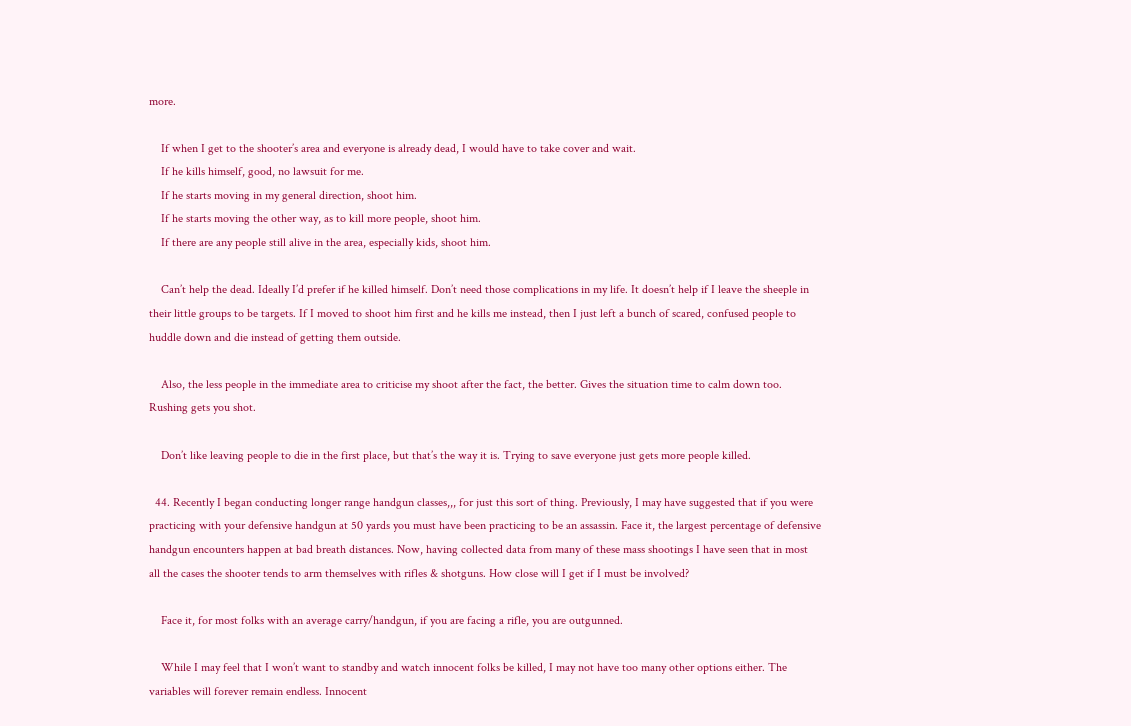more.

    If when I get to the shooter’s area and everyone is already dead, I would have to take cover and wait.
    If he kills himself, good, no lawsuit for me.
    If he starts moving in my general direction, shoot him.
    If he starts moving the other way, as to kill more people, shoot him.
    If there are any people still alive in the area, especially kids, shoot him.

    Can’t help the dead. Ideally I’d prefer if he killed himself. Don’t need those complications in my life. It doesn’t help if I leave the sheeple in their little groups to be targets. If I moved to shoot him first and he kills me instead, then I just left a bunch of scared, confused people to huddle down and die instead of getting them outside.

    Also, the less people in the immediate area to criticise my shoot after the fact, the better. Gives the situation time to calm down too. Rushing gets you shot.

    Don’t like leaving people to die in the first place, but that’s the way it is. Trying to save everyone just gets more people killed.

  44. Recently I began conducting longer range handgun classes,,, for just this sort of thing. Previously, I may have suggested that if you were practicing with your defensive handgun at 50 yards you must have been practicing to be an assassin. Face it, the largest percentage of defensive handgun encounters happen at bad breath distances. Now, having collected data from many of these mass shootings I have seen that in most all the cases the shooter tends to arm themselves with rifles & shotguns. How close will I get if I must be involved?

    Face it, for most folks with an average carry/handgun, if you are facing a rifle, you are outgunned.

    While I may feel that I won’t want to standby and watch innocent folks be killed, I may not have too many other options either. The variables will forever remain endless. Innocent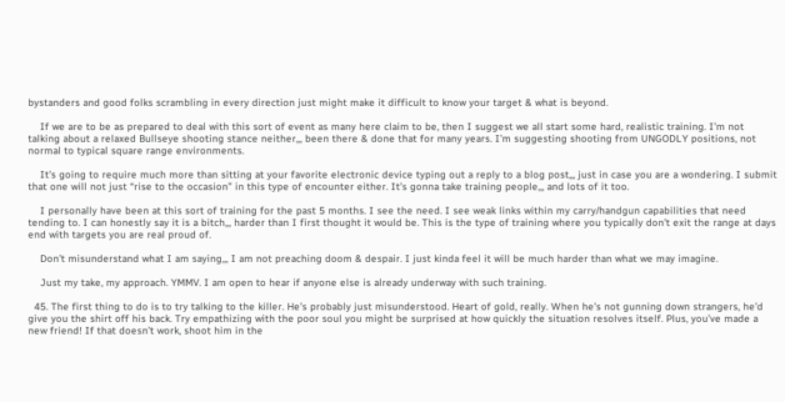bystanders and good folks scrambling in every direction just might make it difficult to know your target & what is beyond.

    If we are to be as prepared to deal with this sort of event as many here claim to be, then I suggest we all start some hard, realistic training. I’m not talking about a relaxed Bullseye shooting stance neither,,, been there & done that for many years. I’m suggesting shooting from UNGODLY positions, not normal to typical square range environments.

    It’s going to require much more than sitting at your favorite electronic device typing out a reply to a blog post,,, just in case you are a wondering. I submit that one will not just “rise to the occasion” in this type of encounter either. It’s gonna take training people,,, and lots of it too.

    I personally have been at this sort of training for the past 5 months. I see the need. I see weak links within my carry/handgun capabilities that need tending to. I can honestly say it is a bitch,,, harder than I first thought it would be. This is the type of training where you typically don’t exit the range at days end with targets you are real proud of.

    Don’t misunderstand what I am saying,,, I am not preaching doom & despair. I just kinda feel it will be much harder than what we may imagine.

    Just my take, my approach. YMMV. I am open to hear if anyone else is already underway with such training.

  45. The first thing to do is to try talking to the killer. He’s probably just misunderstood. Heart of gold, really. When he’s not gunning down strangers, he’d give you the shirt off his back. Try empathizing with the poor soul you might be surprised at how quickly the situation resolves itself. Plus, you’ve made a new friend! If that doesn’t work, shoot him in the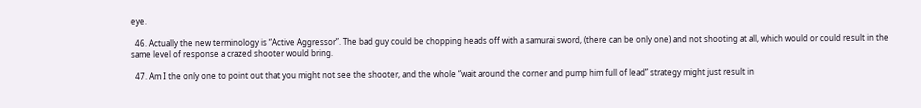eye.

  46. Actually the new terminology is “Active Aggressor”. The bad guy could be chopping heads off with a samurai sword, (there can be only one) and not shooting at all, which would or could result in the same level of response a crazed shooter would bring.

  47. Am I the only one to point out that you might not see the shooter, and the whole “wait around the corner and pump him full of lead” strategy might just result in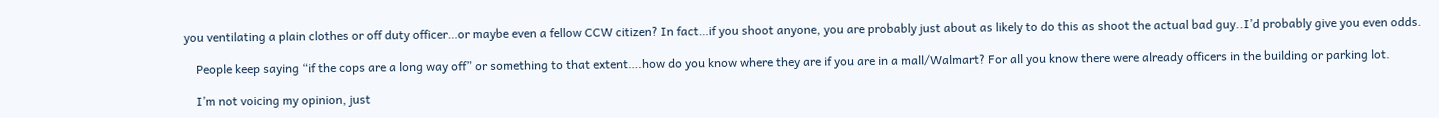you ventilating a plain clothes or off duty officer…or maybe even a fellow CCW citizen? In fact…if you shoot anyone, you are probably just about as likely to do this as shoot the actual bad guy..I’d probably give you even odds.

    People keep saying “if the cops are a long way off” or something to that extent….how do you know where they are if you are in a mall/Walmart? For all you know there were already officers in the building or parking lot.

    I’m not voicing my opinion, just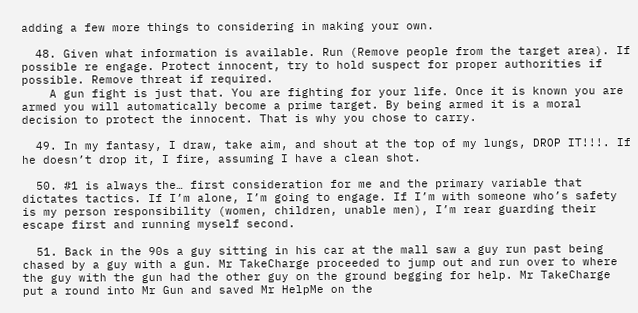adding a few more things to considering in making your own.

  48. Given what information is available. Run (Remove people from the target area). If possible re engage. Protect innocent, try to hold suspect for proper authorities if possible. Remove threat if required.
    A gun fight is just that. You are fighting for your life. Once it is known you are armed you will automatically become a prime target. By being armed it is a moral decision to protect the innocent. That is why you chose to carry.

  49. In my fantasy, I draw, take aim, and shout at the top of my lungs, DROP IT!!!. If he doesn’t drop it, I fire, assuming I have a clean shot.

  50. #1 is always the… first consideration for me and the primary variable that dictates tactics. If I’m alone, I’m going to engage. If I’m with someone who’s safety is my person responsibility (women, children, unable men), I’m rear guarding their escape first and running myself second.

  51. Back in the 90s a guy sitting in his car at the mall saw a guy run past being chased by a guy with a gun. Mr TakeCharge proceeded to jump out and run over to where the guy with the gun had the other guy on the ground begging for help. Mr TakeCharge put a round into Mr Gun and saved Mr HelpMe on the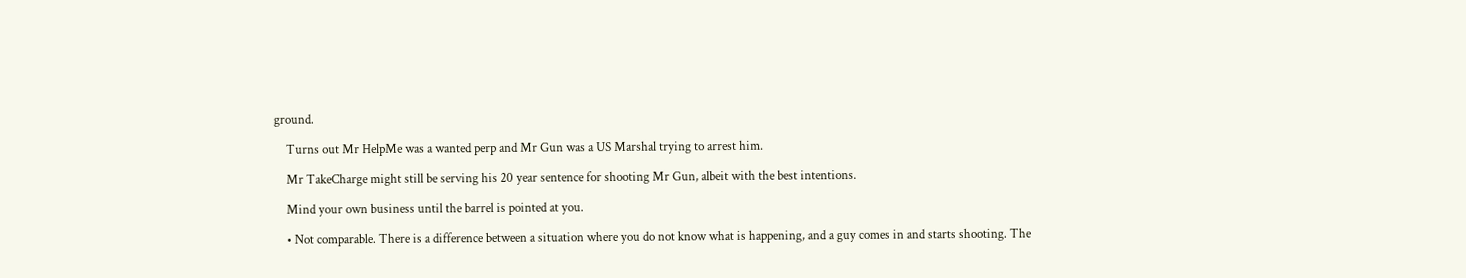ground.

    Turns out Mr HelpMe was a wanted perp and Mr Gun was a US Marshal trying to arrest him.

    Mr TakeCharge might still be serving his 20 year sentence for shooting Mr Gun, albeit with the best intentions.

    Mind your own business until the barrel is pointed at you.

    • Not comparable. There is a difference between a situation where you do not know what is happening, and a guy comes in and starts shooting. The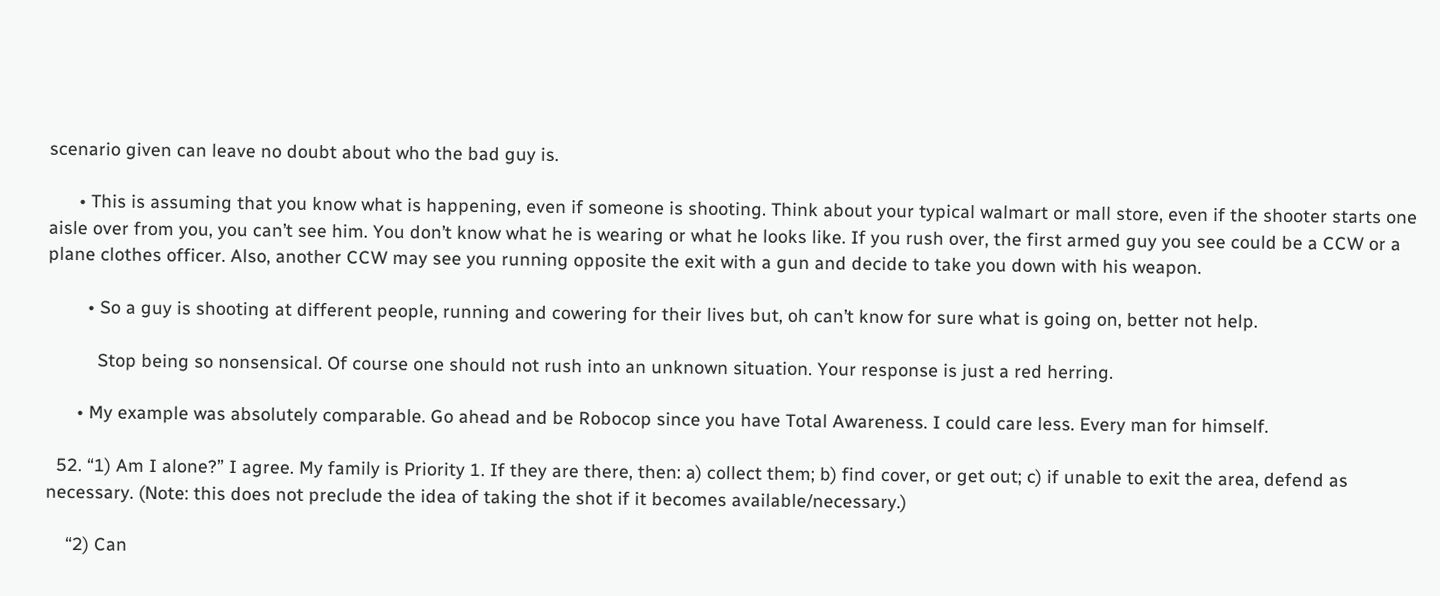scenario given can leave no doubt about who the bad guy is.

      • This is assuming that you know what is happening, even if someone is shooting. Think about your typical walmart or mall store, even if the shooter starts one aisle over from you, you can’t see him. You don’t know what he is wearing or what he looks like. If you rush over, the first armed guy you see could be a CCW or a plane clothes officer. Also, another CCW may see you running opposite the exit with a gun and decide to take you down with his weapon.

        • So a guy is shooting at different people, running and cowering for their lives but, oh can’t know for sure what is going on, better not help.

          Stop being so nonsensical. Of course one should not rush into an unknown situation. Your response is just a red herring.

      • My example was absolutely comparable. Go ahead and be Robocop since you have Total Awareness. I could care less. Every man for himself.

  52. “1) Am I alone?” I agree. My family is Priority 1. If they are there, then: a) collect them; b) find cover, or get out; c) if unable to exit the area, defend as necessary. (Note: this does not preclude the idea of taking the shot if it becomes available/necessary.)

    “2) Can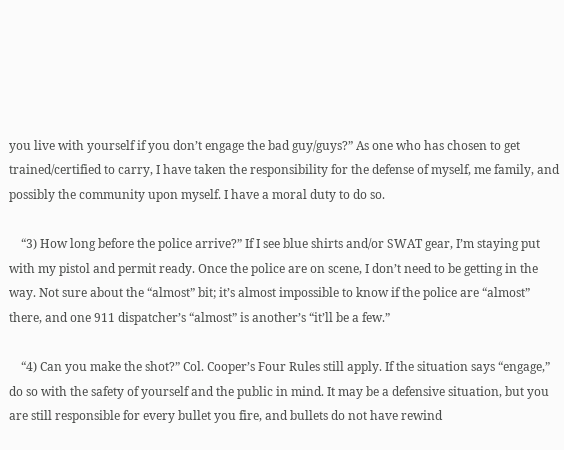you live with yourself if you don’t engage the bad guy/guys?” As one who has chosen to get trained/certified to carry, I have taken the responsibility for the defense of myself, me family, and possibly the community upon myself. I have a moral duty to do so.

    “3) How long before the police arrive?” If I see blue shirts and/or SWAT gear, I’m staying put with my pistol and permit ready. Once the police are on scene, I don’t need to be getting in the way. Not sure about the “almost” bit; it’s almost impossible to know if the police are “almost” there, and one 911 dispatcher’s “almost” is another’s “it’ll be a few.”

    “4) Can you make the shot?” Col. Cooper’s Four Rules still apply. If the situation says “engage,” do so with the safety of yourself and the public in mind. It may be a defensive situation, but you are still responsible for every bullet you fire, and bullets do not have rewind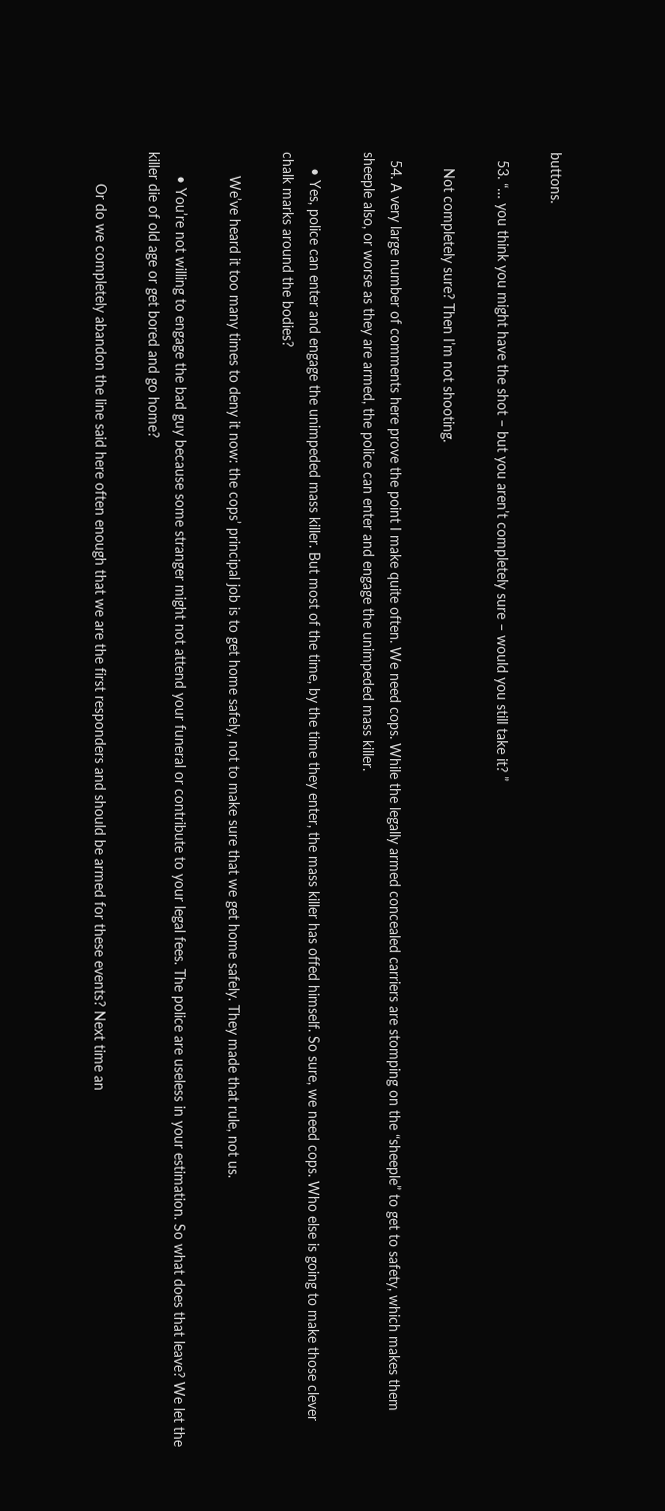buttons.

  53. “… you think you might have the shot – but you aren’t completely sure – would you still take it? ”

    Not completely sure? Then I’m not shooting.

  54. A very large number of comments here prove the point I make quite often. We need cops. While the legally armed concealed carriers are stomping on the “sheeple” to get to safety, which makes them sheeple also, or worse as they are armed, the police can enter and engage the unimpeded mass killer.

    • Yes, police can enter and engage the unimpeded mass killer. But most of the time, by the time they enter, the mass killer has offed himself. So sure, we need cops. Who else is going to make those clever chalk marks around the bodies?

      We’ve heard it too many times to deny it now: the cops’ principal job is to get home safely, not to make sure that we get home safely. They made that rule, not us.

      • You’re not willing to engage the bad guy because some stranger might not attend your funeral or contribute to your legal fees. The police are useless in your estimation. So what does that leave? We let the killer die of old age or get bored and go home?

        Or do we completely abandon the line said here often enough that we are the first responders and should be armed for these events? Next time an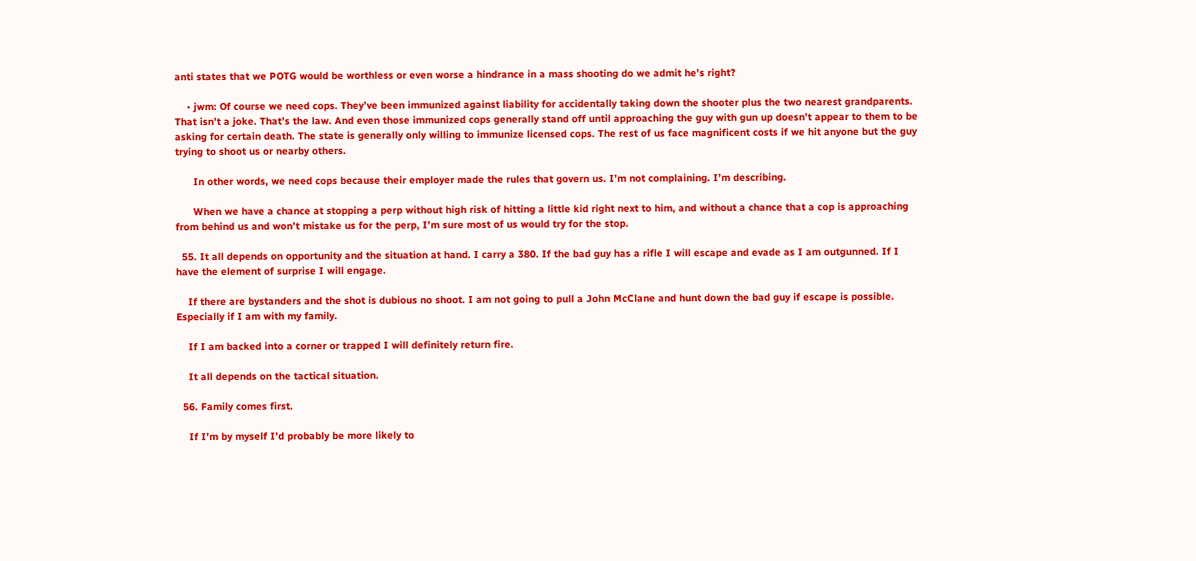anti states that we POTG would be worthless or even worse a hindrance in a mass shooting do we admit he’s right?

    • jwm: Of course we need cops. They’ve been immunized against liability for accidentally taking down the shooter plus the two nearest grandparents. That isn’t a joke. That’s the law. And even those immunized cops generally stand off until approaching the guy with gun up doesn’t appear to them to be asking for certain death. The state is generally only willing to immunize licensed cops. The rest of us face magnificent costs if we hit anyone but the guy trying to shoot us or nearby others.

      In other words, we need cops because their employer made the rules that govern us. I’m not complaining. I’m describing.

      When we have a chance at stopping a perp without high risk of hitting a little kid right next to him, and without a chance that a cop is approaching from behind us and won’t mistake us for the perp, I’m sure most of us would try for the stop.

  55. It all depends on opportunity and the situation at hand. I carry a 380. If the bad guy has a rifle I will escape and evade as I am outgunned. If I have the element of surprise I will engage.

    If there are bystanders and the shot is dubious no shoot. I am not going to pull a John McClane and hunt down the bad guy if escape is possible. Especially if I am with my family.

    If I am backed into a corner or trapped I will definitely return fire.

    It all depends on the tactical situation.

  56. Family comes first.

    If I’m by myself I’d probably be more likely to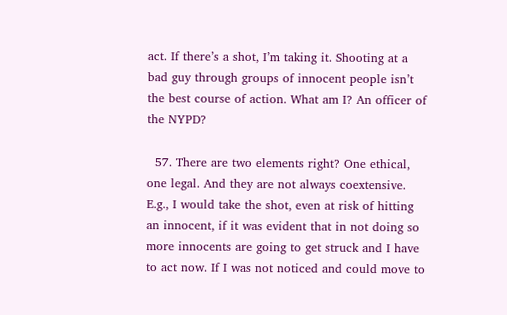act. If there’s a shot, I’m taking it. Shooting at a bad guy through groups of innocent people isn’t the best course of action. What am I? An officer of the NYPD?

  57. There are two elements right? One ethical, one legal. And they are not always coextensive. E.g., I would take the shot, even at risk of hitting an innocent, if it was evident that in not doing so more innocents are going to get struck and I have to act now. If I was not noticed and could move to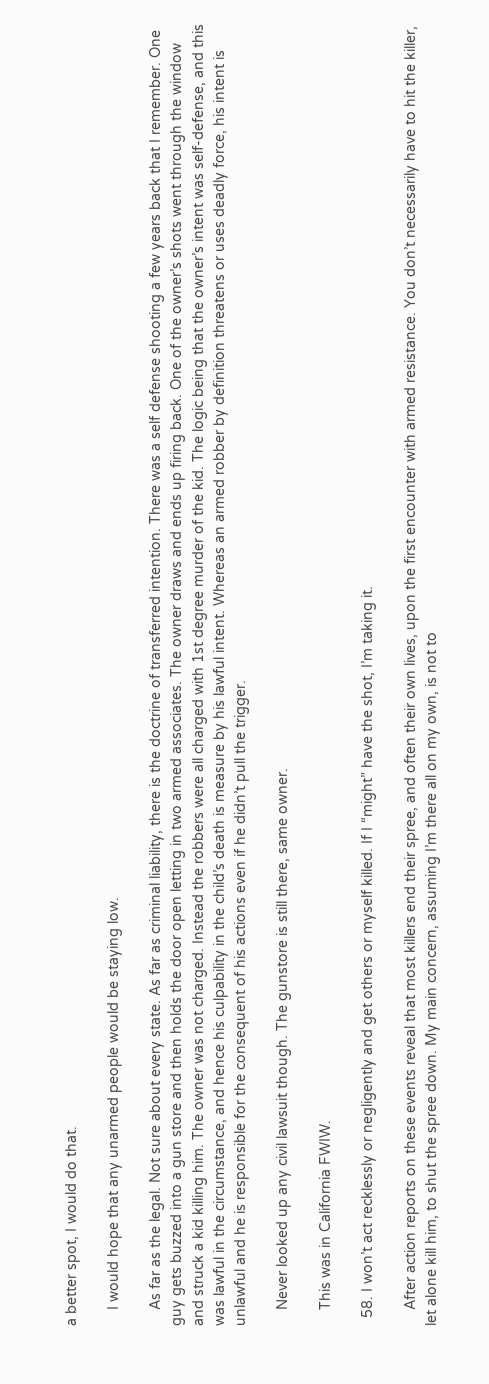a better spot, I would do that.

    I would hope that any unarmed people would be staying low.

    As far as the legal. Not sure about every state. As far as criminal liability, there is the doctrine of transferred intention. There was a self defense shooting a few years back that I remember. One guy gets buzzed into a gun store and then holds the door open letting in two armed associates. The owner draws and ends up firing back. One of the owner’s shots went through the window and struck a kid killing him. The owner was not charged. Instead the robbers were all charged with 1st degree murder of the kid. The logic being that the owner’s intent was self-defense, and this was lawful in the circumstance, and hence his culpability in the child’s death is measure by his lawful intent. Whereas an armed robber by definition threatens or uses deadly force, his intent is unlawful and he is responsible for the consequent of his actions even if he didn’t pull the trigger.

    Never looked up any civil lawsuit though. The gunstore is still there, same owner.

    This was in California FWIW.

  58. I won’t act recklessly or negligently and get others or myself killed. If I “might” have the shot, I’m taking it.

    After action reports on these events reveal that most killers end their spree, and often their own lives, upon the first encounter with armed resistance. You don’t necessarily have to hit the killer, let alone kill him, to shut the spree down. My main concern, assuming I’m there all on my own, is not to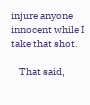injure anyone innocent while I take that shot.

    That said,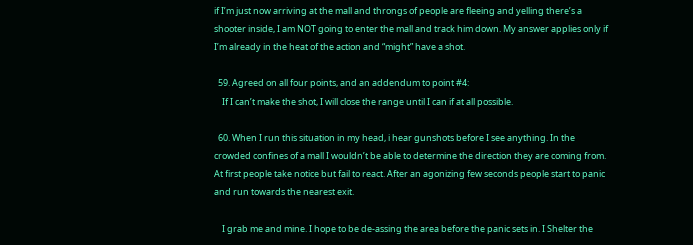if I’m just now arriving at the mall and throngs of people are fleeing and yelling there’s a shooter inside, I am NOT going to enter the mall and track him down. My answer applies only if I’m already in the heat of the action and “might” have a shot.

  59. Agreed on all four points, and an addendum to point #4:
    If I can’t make the shot, I will close the range until I can if at all possible.

  60. When I run this situation in my head, i hear gunshots before I see anything. In the crowded confines of a mall I wouldn’t be able to determine the direction they are coming from. At first people take notice but fail to react. After an agonizing few seconds people start to panic and run towards the nearest exit.

    I grab me and mine. I hope to be de-assing the area before the panic sets in. I Shelter the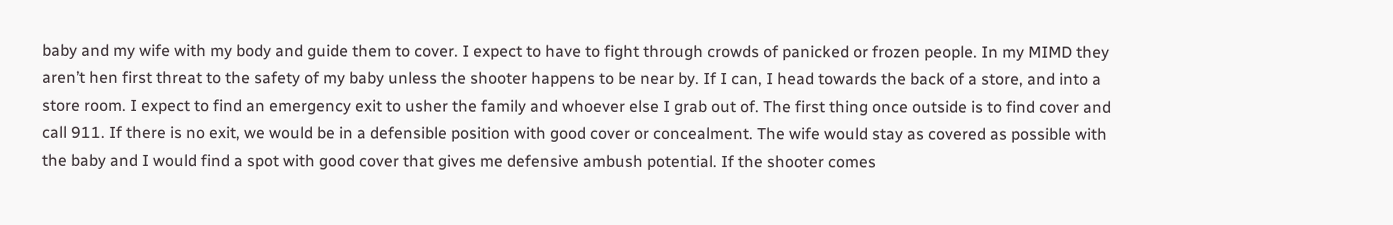baby and my wife with my body and guide them to cover. I expect to have to fight through crowds of panicked or frozen people. In my MIMD they aren’t hen first threat to the safety of my baby unless the shooter happens to be near by. If I can, I head towards the back of a store, and into a store room. I expect to find an emergency exit to usher the family and whoever else I grab out of. The first thing once outside is to find cover and call 911. If there is no exit, we would be in a defensible position with good cover or concealment. The wife would stay as covered as possible with the baby and I would find a spot with good cover that gives me defensive ambush potential. If the shooter comes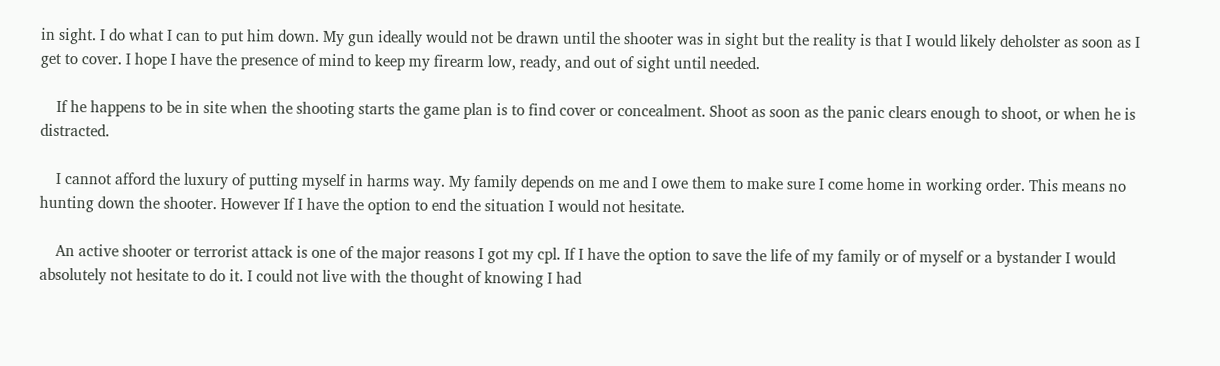in sight. I do what I can to put him down. My gun ideally would not be drawn until the shooter was in sight but the reality is that I would likely deholster as soon as I get to cover. I hope I have the presence of mind to keep my firearm low, ready, and out of sight until needed.

    If he happens to be in site when the shooting starts the game plan is to find cover or concealment. Shoot as soon as the panic clears enough to shoot, or when he is distracted.

    I cannot afford the luxury of putting myself in harms way. My family depends on me and I owe them to make sure I come home in working order. This means no hunting down the shooter. However If I have the option to end the situation I would not hesitate.

    An active shooter or terrorist attack is one of the major reasons I got my cpl. If I have the option to save the life of my family or of myself or a bystander I would absolutely not hesitate to do it. I could not live with the thought of knowing I had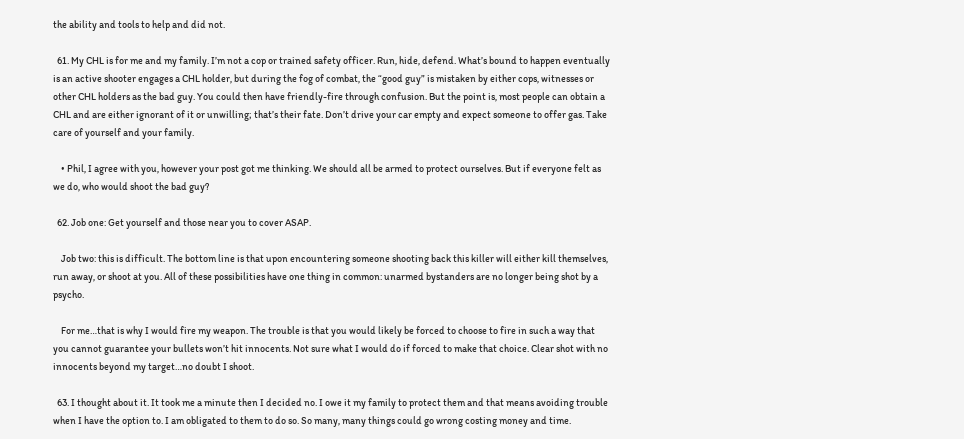the ability and tools to help and did not.

  61. My CHL is for me and my family. I’m not a cop or trained safety officer. Run, hide, defend. What’s bound to happen eventually is an active shooter engages a CHL holder, but during the fog of combat, the “good guy” is mistaken by either cops, witnesses or other CHL holders as the bad guy. You could then have friendly-fire through confusion. But the point is, most people can obtain a CHL and are either ignorant of it or unwilling; that’s their fate. Don’t drive your car empty and expect someone to offer gas. Take care of yourself and your family.

    • Phil, I agree with you, however your post got me thinking. We should all be armed to protect ourselves. But if everyone felt as we do, who would shoot the bad guy?

  62. Job one: Get yourself and those near you to cover ASAP.

    Job two: this is difficult. The bottom line is that upon encountering someone shooting back this killer will either kill themselves, run away, or shoot at you. All of these possibilities have one thing in common: unarmed bystanders are no longer being shot by a psycho.

    For me…that is why I would fire my weapon. The trouble is that you would likely be forced to choose to fire in such a way that you cannot guarantee your bullets won’t hit innocents. Not sure what I would do if forced to make that choice. Clear shot with no innocents beyond my target…no doubt I shoot.

  63. I thought about it. It took me a minute then I decided no. I owe it my family to protect them and that means avoiding trouble when I have the option to. I am obligated to them to do so. So many, many things could go wrong costing money and time.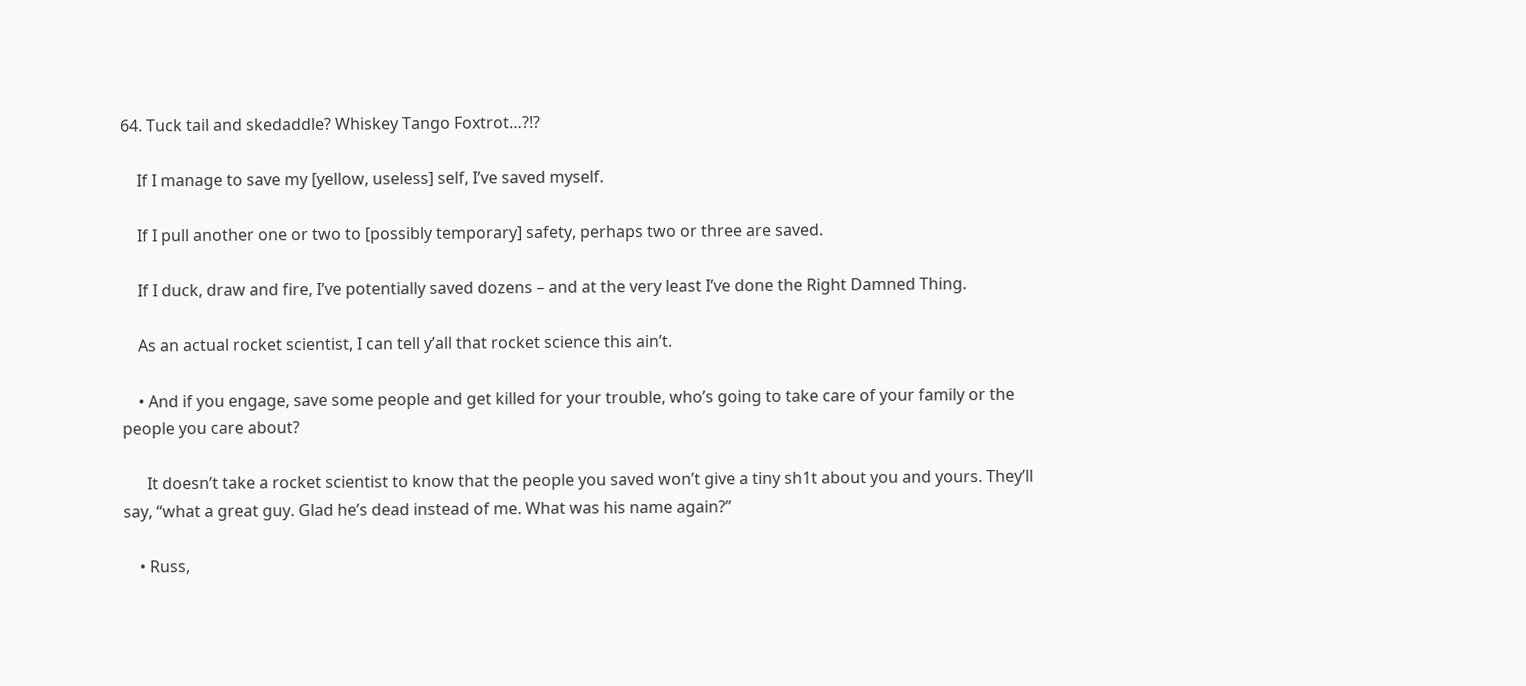64. Tuck tail and skedaddle? Whiskey Tango Foxtrot…?!?

    If I manage to save my [yellow, useless] self, I’ve saved myself.

    If I pull another one or two to [possibly temporary] safety, perhaps two or three are saved.

    If I duck, draw and fire, I’ve potentially saved dozens – and at the very least I’ve done the Right Damned Thing.

    As an actual rocket scientist, I can tell y’all that rocket science this ain’t.

    • And if you engage, save some people and get killed for your trouble, who’s going to take care of your family or the people you care about?

      It doesn’t take a rocket scientist to know that the people you saved won’t give a tiny sh1t about you and yours. They’ll say, “what a great guy. Glad he’s dead instead of me. What was his name again?”

    • Russ,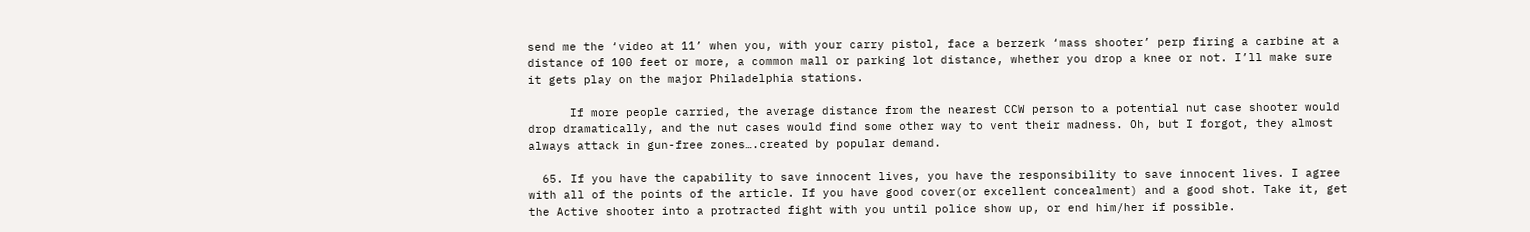send me the ‘video at 11’ when you, with your carry pistol, face a berzerk ‘mass shooter’ perp firing a carbine at a distance of 100 feet or more, a common mall or parking lot distance, whether you drop a knee or not. I’ll make sure it gets play on the major Philadelphia stations.

      If more people carried, the average distance from the nearest CCW person to a potential nut case shooter would drop dramatically, and the nut cases would find some other way to vent their madness. Oh, but I forgot, they almost always attack in gun-free zones….created by popular demand.

  65. If you have the capability to save innocent lives, you have the responsibility to save innocent lives. I agree with all of the points of the article. If you have good cover(or excellent concealment) and a good shot. Take it, get the Active shooter into a protracted fight with you until police show up, or end him/her if possible.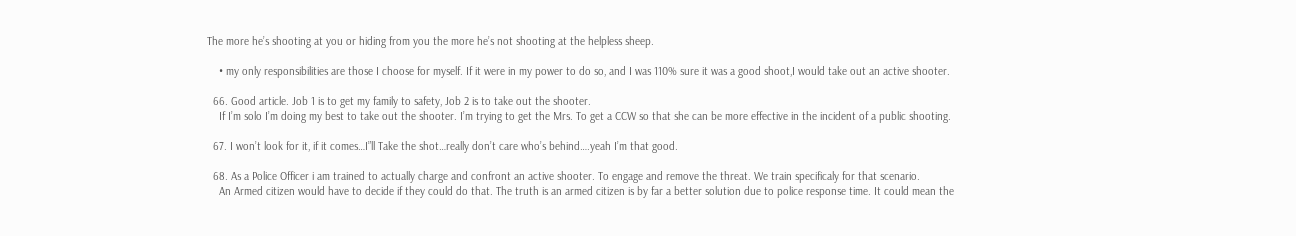The more he’s shooting at you or hiding from you the more he’s not shooting at the helpless sheep.

    • my only responsibilities are those I choose for myself. If it were in my power to do so, and I was 110% sure it was a good shoot,I would take out an active shooter.

  66. Good article. Job 1 is to get my family to safety, Job 2 is to take out the shooter.
    If I’m solo I’m doing my best to take out the shooter. I’m trying to get the Mrs. To get a CCW so that she can be more effective in the incident of a public shooting.

  67. I won’t look for it, if it comes…I”ll Take the shot…really don’t care who’s behind….yeah I’m that good.

  68. As a Police Officer i am trained to actually charge and confront an active shooter. To engage and remove the threat. We train specificaly for that scenario.
    An Armed citizen would have to decide if they could do that. The truth is an armed citizen is by far a better solution due to police response time. It could mean the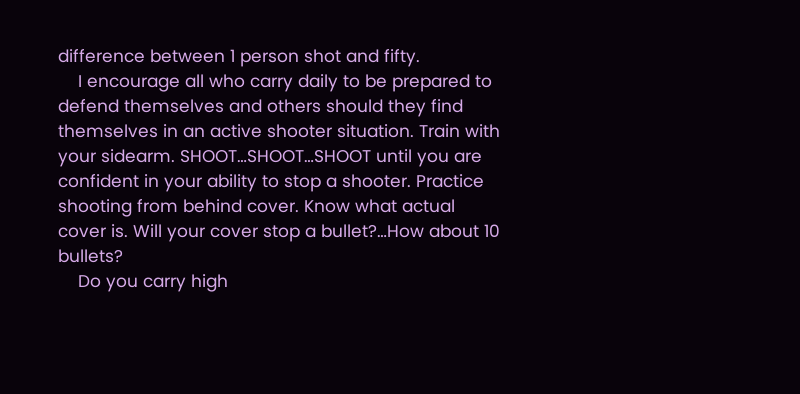difference between 1 person shot and fifty.
    I encourage all who carry daily to be prepared to defend themselves and others should they find themselves in an active shooter situation. Train with your sidearm. SHOOT…SHOOT…SHOOT until you are confident in your ability to stop a shooter. Practice shooting from behind cover. Know what actual cover is. Will your cover stop a bullet?…How about 10 bullets?
    Do you carry high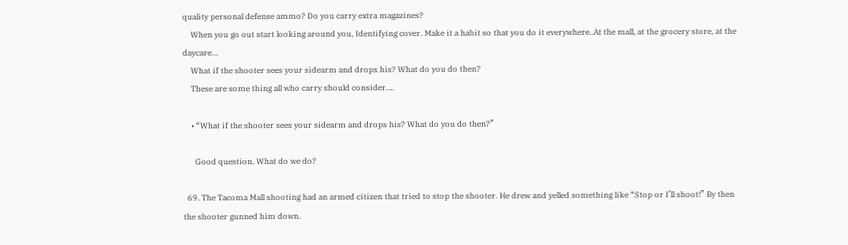quality personal defense ammo? Do you carry extra magazines?
    When you go out start looking around you, Identifying cover. Make it a habit so that you do it everywhere..At the mall, at the grocery store, at the daycare…
    What if the shooter sees your sidearm and drops his? What do you do then?
    These are some thing all who carry should consider….

    • “What if the shooter sees your sidearm and drops his? What do you do then?”

      Good question. What do we do?

  69. The Tacoma Mall shooting had an armed citizen that tried to stop the shooter. He drew and yelled something like “Stop or I’ll shoot!” By then the shooter gunned him down.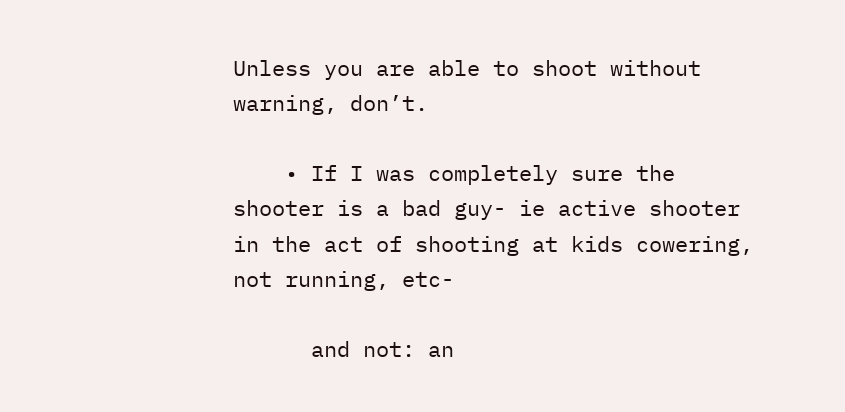Unless you are able to shoot without warning, don’t.

    • If I was completely sure the shooter is a bad guy- ie active shooter in the act of shooting at kids cowering, not running, etc-

      and not: an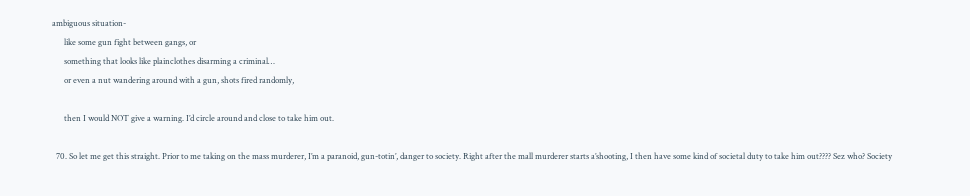ambiguous situation-
      like some gun fight between gangs, or
      something that looks like plainclothes disarming a criminal…
      or even a nut wandering around with a gun, shots fired randomly,

      then I would NOT give a warning. I’d circle around and close to take him out.

  70. So let me get this straight. Prior to me taking on the mass murderer, I’m a paranoid, gun-totin’, danger to society. Right after the mall murderer starts a’shooting, I then have some kind of societal duty to take him out???? Sez who? Society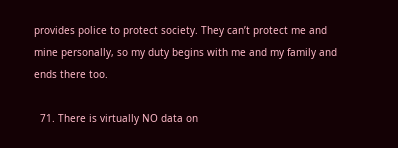provides police to protect society. They can’t protect me and mine personally, so my duty begins with me and my family and ends there too.

  71. There is virtually NO data on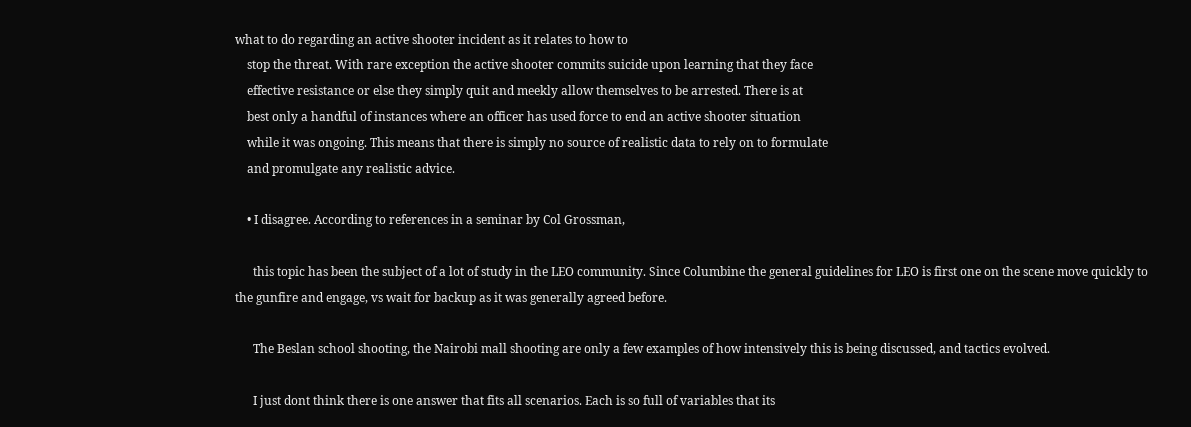what to do regarding an active shooter incident as it relates to how to
    stop the threat. With rare exception the active shooter commits suicide upon learning that they face
    effective resistance or else they simply quit and meekly allow themselves to be arrested. There is at
    best only a handful of instances where an officer has used force to end an active shooter situation
    while it was ongoing. This means that there is simply no source of realistic data to rely on to formulate
    and promulgate any realistic advice.

    • I disagree. According to references in a seminar by Col Grossman,

      this topic has been the subject of a lot of study in the LEO community. Since Columbine the general guidelines for LEO is first one on the scene move quickly to the gunfire and engage, vs wait for backup as it was generally agreed before.

      The Beslan school shooting, the Nairobi mall shooting are only a few examples of how intensively this is being discussed, and tactics evolved.

      I just dont think there is one answer that fits all scenarios. Each is so full of variables that its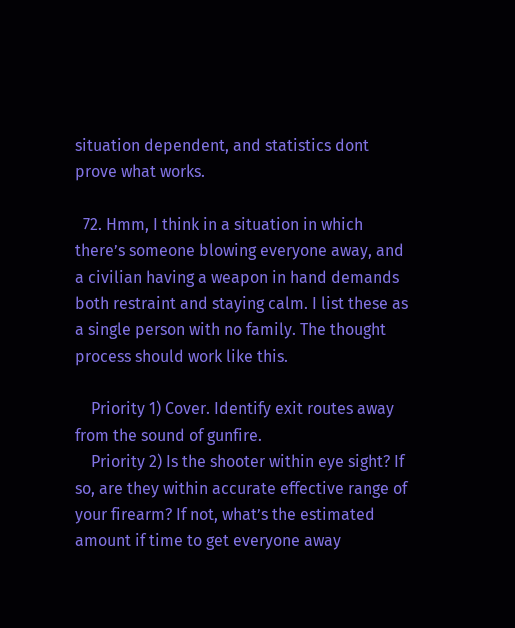situation dependent, and statistics dont prove what works.

  72. Hmm, I think in a situation in which there’s someone blowing everyone away, and a civilian having a weapon in hand demands both restraint and staying calm. I list these as a single person with no family. The thought process should work like this.

    Priority 1) Cover. Identify exit routes away from the sound of gunfire.
    Priority 2) Is the shooter within eye sight? If so, are they within accurate effective range of your firearm? If not, what’s the estimated amount if time to get everyone away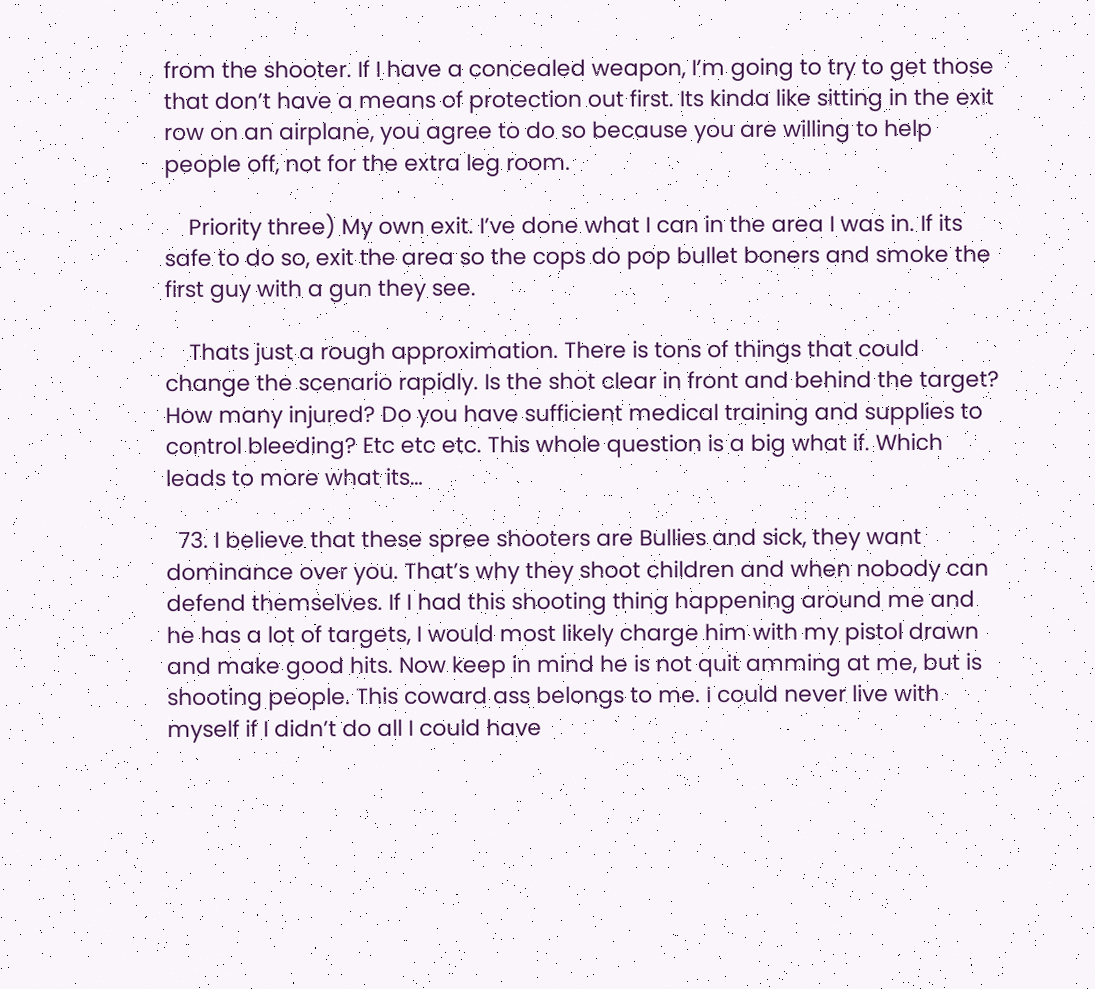from the shooter. If I have a concealed weapon, I’m going to try to get those that don’t have a means of protection out first. Its kinda like sitting in the exit row on an airplane, you agree to do so because you are willing to help people off, not for the extra leg room.

    Priority three) My own exit. I’ve done what I can in the area I was in. If its safe to do so, exit the area so the cops do pop bullet boners and smoke the first guy with a gun they see.

    Thats just a rough approximation. There is tons of things that could change the scenario rapidly. Is the shot clear in front and behind the target? How many injured? Do you have sufficient medical training and supplies to control bleeding? Etc etc etc. This whole question is a big what if. Which leads to more what its…

  73. I believe that these spree shooters are Bullies and sick, they want dominance over you. That’s why they shoot children and when nobody can defend themselves. If I had this shooting thing happening around me and he has a lot of targets, I would most likely charge him with my pistol drawn and make good hits. Now keep in mind he is not quit amming at me, but is shooting people. This coward ass belongs to me. I could never live with myself if I didn’t do all I could have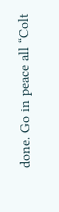done. Go in peace all “Colt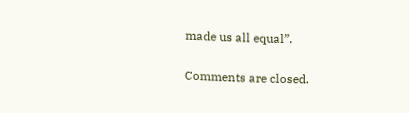made us all equal”.

Comments are closed.